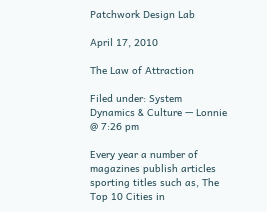Patchwork Design Lab

April 17, 2010

The Law of Attraction

Filed under: System Dynamics & Culture — Lonnie @ 7:26 pm

Every year a number of magazines publish articles sporting titles such as, The Top 10 Cities in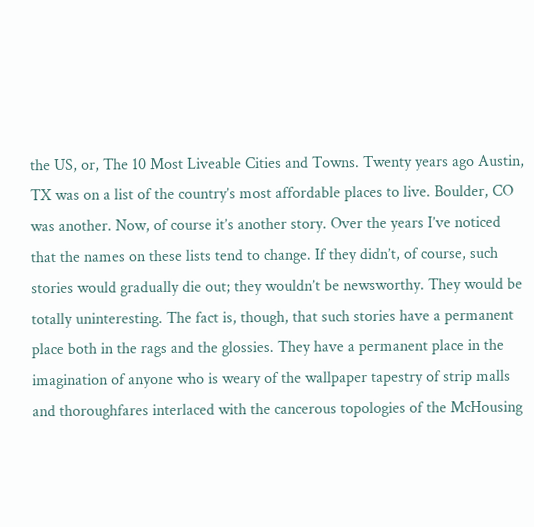the US, or, The 10 Most Liveable Cities and Towns. Twenty years ago Austin, TX was on a list of the country’s most affordable places to live. Boulder, CO was another. Now, of course it’s another story. Over the years I’ve noticed that the names on these lists tend to change. If they didn’t, of course, such stories would gradually die out; they wouldn’t be newsworthy. They would be totally uninteresting. The fact is, though, that such stories have a permanent place both in the rags and the glossies. They have a permanent place in the imagination of anyone who is weary of the wallpaper tapestry of strip malls and thoroughfares interlaced with the cancerous topologies of the McHousing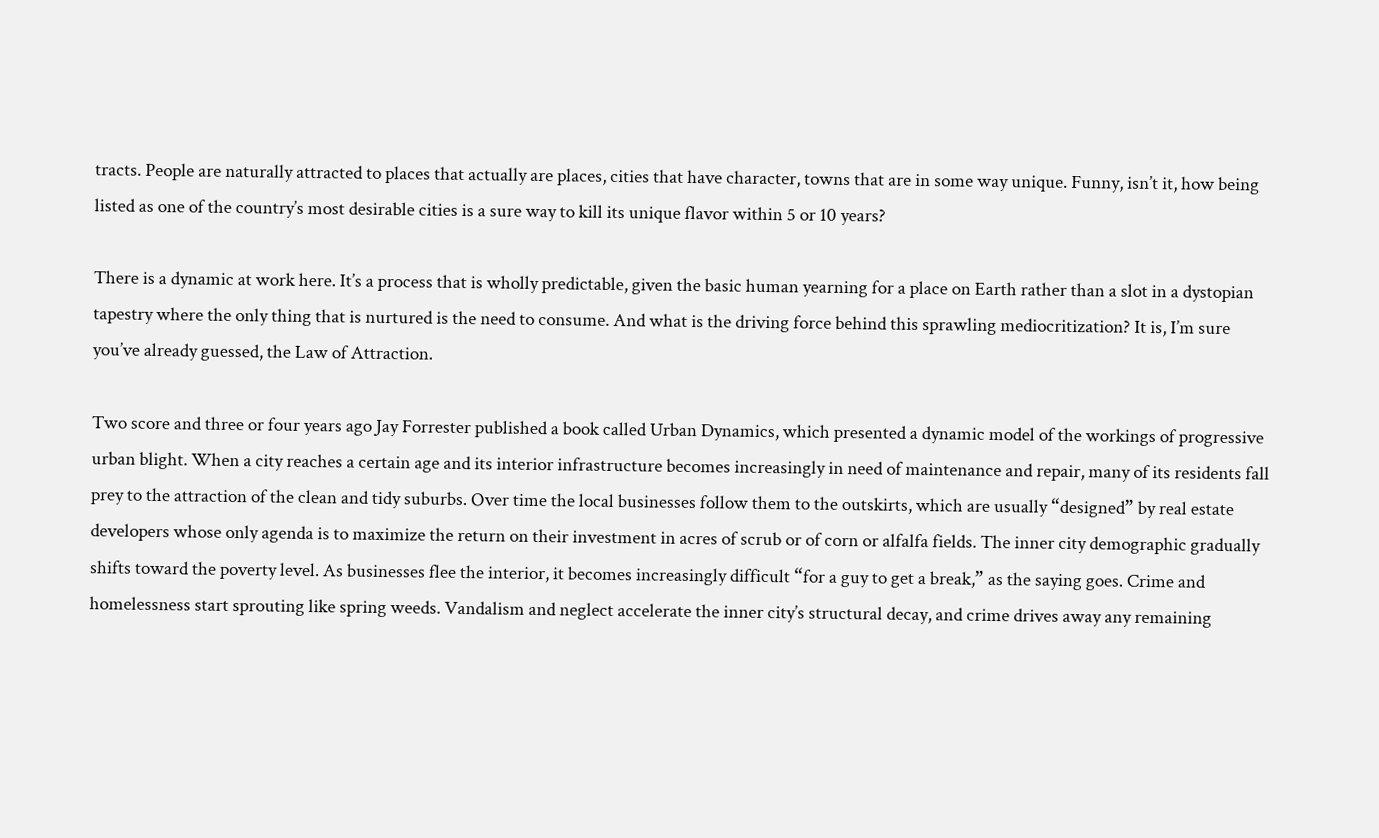tracts. People are naturally attracted to places that actually are places, cities that have character, towns that are in some way unique. Funny, isn’t it, how being listed as one of the country’s most desirable cities is a sure way to kill its unique flavor within 5 or 10 years?

There is a dynamic at work here. It’s a process that is wholly predictable, given the basic human yearning for a place on Earth rather than a slot in a dystopian tapestry where the only thing that is nurtured is the need to consume. And what is the driving force behind this sprawling mediocritization? It is, I’m sure you’ve already guessed, the Law of Attraction.

Two score and three or four years ago Jay Forrester published a book called Urban Dynamics, which presented a dynamic model of the workings of progressive urban blight. When a city reaches a certain age and its interior infrastructure becomes increasingly in need of maintenance and repair, many of its residents fall prey to the attraction of the clean and tidy suburbs. Over time the local businesses follow them to the outskirts, which are usually “designed” by real estate developers whose only agenda is to maximize the return on their investment in acres of scrub or of corn or alfalfa fields. The inner city demographic gradually shifts toward the poverty level. As businesses flee the interior, it becomes increasingly difficult “for a guy to get a break,” as the saying goes. Crime and homelessness start sprouting like spring weeds. Vandalism and neglect accelerate the inner city’s structural decay, and crime drives away any remaining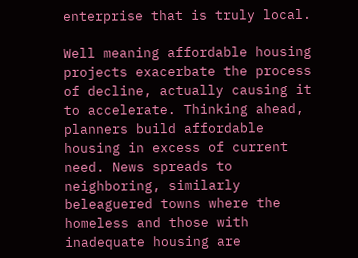enterprise that is truly local.

Well meaning affordable housing projects exacerbate the process of decline, actually causing it to accelerate. Thinking ahead, planners build affordable housing in excess of current need. News spreads to neighboring, similarly beleaguered towns where the homeless and those with inadequate housing are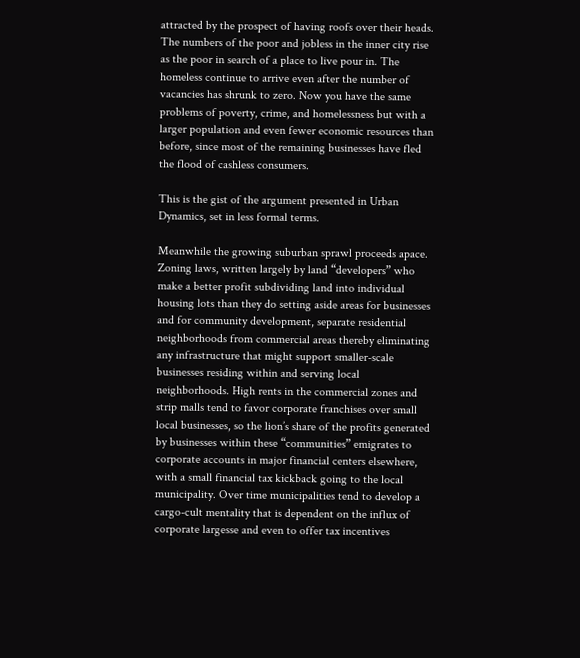attracted by the prospect of having roofs over their heads. The numbers of the poor and jobless in the inner city rise as the poor in search of a place to live pour in. The homeless continue to arrive even after the number of vacancies has shrunk to zero. Now you have the same problems of poverty, crime, and homelessness but with a larger population and even fewer economic resources than before, since most of the remaining businesses have fled the flood of cashless consumers.

This is the gist of the argument presented in Urban Dynamics, set in less formal terms.

Meanwhile the growing suburban sprawl proceeds apace. Zoning laws, written largely by land “developers” who make a better profit subdividing land into individual housing lots than they do setting aside areas for businesses and for community development, separate residential neighborhoods from commercial areas thereby eliminating any infrastructure that might support smaller-scale businesses residing within and serving local neighborhoods. High rents in the commercial zones and strip malls tend to favor corporate franchises over small local businesses, so the lion’s share of the profits generated by businesses within these “communities” emigrates to corporate accounts in major financial centers elsewhere, with a small financial tax kickback going to the local municipality. Over time municipalities tend to develop a cargo-cult mentality that is dependent on the influx of corporate largesse and even to offer tax incentives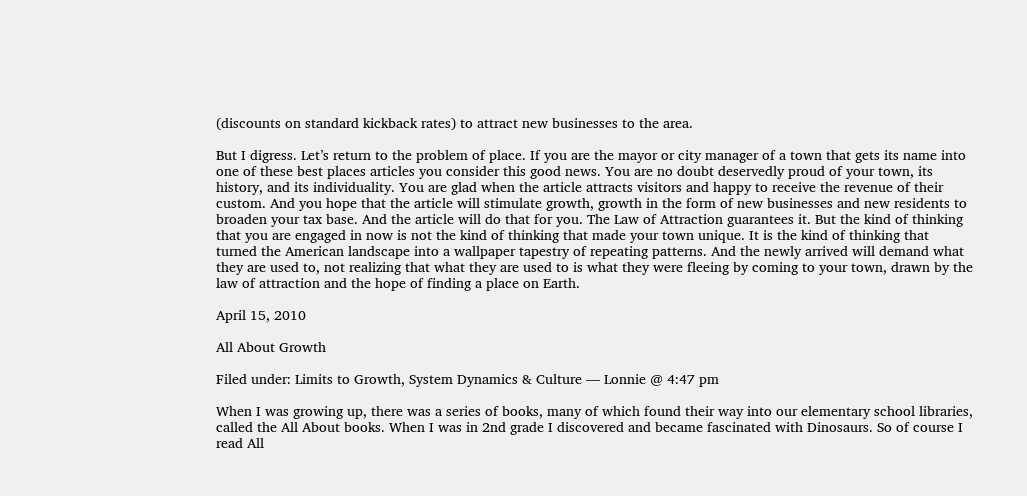(discounts on standard kickback rates) to attract new businesses to the area.

But I digress. Let’s return to the problem of place. If you are the mayor or city manager of a town that gets its name into one of these best places articles you consider this good news. You are no doubt deservedly proud of your town, its history, and its individuality. You are glad when the article attracts visitors and happy to receive the revenue of their custom. And you hope that the article will stimulate growth, growth in the form of new businesses and new residents to broaden your tax base. And the article will do that for you. The Law of Attraction guarantees it. But the kind of thinking that you are engaged in now is not the kind of thinking that made your town unique. It is the kind of thinking that turned the American landscape into a wallpaper tapestry of repeating patterns. And the newly arrived will demand what they are used to, not realizing that what they are used to is what they were fleeing by coming to your town, drawn by the law of attraction and the hope of finding a place on Earth.

April 15, 2010

All About Growth

Filed under: Limits to Growth, System Dynamics & Culture — Lonnie @ 4:47 pm

When I was growing up, there was a series of books, many of which found their way into our elementary school libraries, called the All About books. When I was in 2nd grade I discovered and became fascinated with Dinosaurs. So of course I read All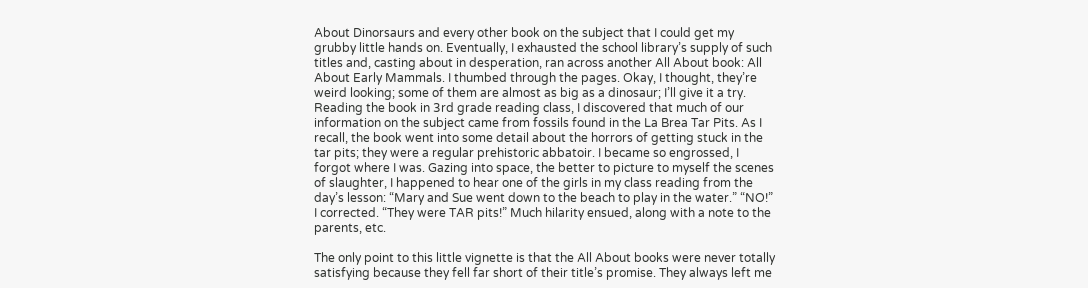About Dinorsaurs and every other book on the subject that I could get my grubby little hands on. Eventually, I exhausted the school library’s supply of such titles and, casting about in desperation, ran across another All About book: All About Early Mammals. I thumbed through the pages. Okay, I thought, they’re weird looking; some of them are almost as big as a dinosaur; I’ll give it a try. Reading the book in 3rd grade reading class, I discovered that much of our information on the subject came from fossils found in the La Brea Tar Pits. As I recall, the book went into some detail about the horrors of getting stuck in the tar pits; they were a regular prehistoric abbatoir. I became so engrossed, I forgot where I was. Gazing into space, the better to picture to myself the scenes of slaughter, I happened to hear one of the girls in my class reading from the day’s lesson: “Mary and Sue went down to the beach to play in the water.” “NO!” I corrected. “They were TAR pits!” Much hilarity ensued, along with a note to the parents, etc.

The only point to this little vignette is that the All About books were never totally satisfying because they fell far short of their title’s promise. They always left me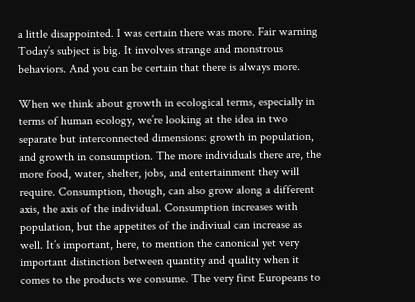a little disappointed. I was certain there was more. Fair warning Today’s subject is big. It involves strange and monstrous behaviors. And you can be certain that there is always more.

When we think about growth in ecological terms, especially in terms of human ecology, we’re looking at the idea in two separate but interconnected dimensions: growth in population, and growth in consumption. The more individuals there are, the more food, water, shelter, jobs, and entertainment they will require. Consumption, though, can also grow along a different axis, the axis of the individual. Consumption increases with population, but the appetites of the indiviual can increase as well. It’s important, here, to mention the canonical yet very important distinction between quantity and quality when it comes to the products we consume. The very first Europeans to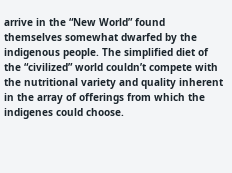arrive in the “New World” found themselves somewhat dwarfed by the indigenous people. The simplified diet of the “civilized” world couldn’t compete with the nutritional variety and quality inherent in the array of offerings from which the indigenes could choose.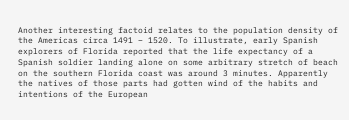Another interesting factoid relates to the population density of the Americas circa 1491 – 1520. To illustrate, early Spanish explorers of Florida reported that the life expectancy of a Spanish soldier landing alone on some arbitrary stretch of beach on the southern Florida coast was around 3 minutes. Apparently the natives of those parts had gotten wind of the habits and intentions of the European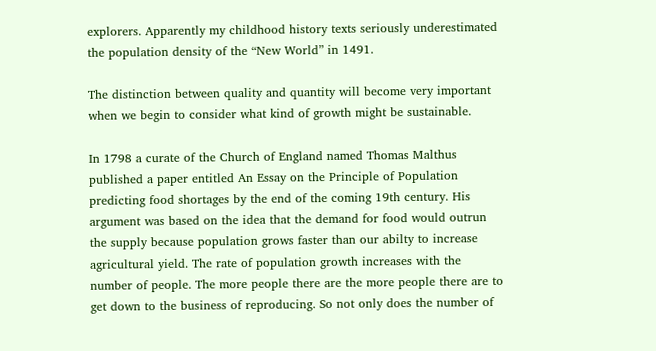explorers. Apparently my childhood history texts seriously underestimated the population density of the “New World” in 1491.

The distinction between quality and quantity will become very important when we begin to consider what kind of growth might be sustainable.

In 1798 a curate of the Church of England named Thomas Malthus published a paper entitled An Essay on the Principle of Population predicting food shortages by the end of the coming 19th century. His argument was based on the idea that the demand for food would outrun the supply because population grows faster than our abilty to increase agricultural yield. The rate of population growth increases with the number of people. The more people there are the more people there are to get down to the business of reproducing. So not only does the number of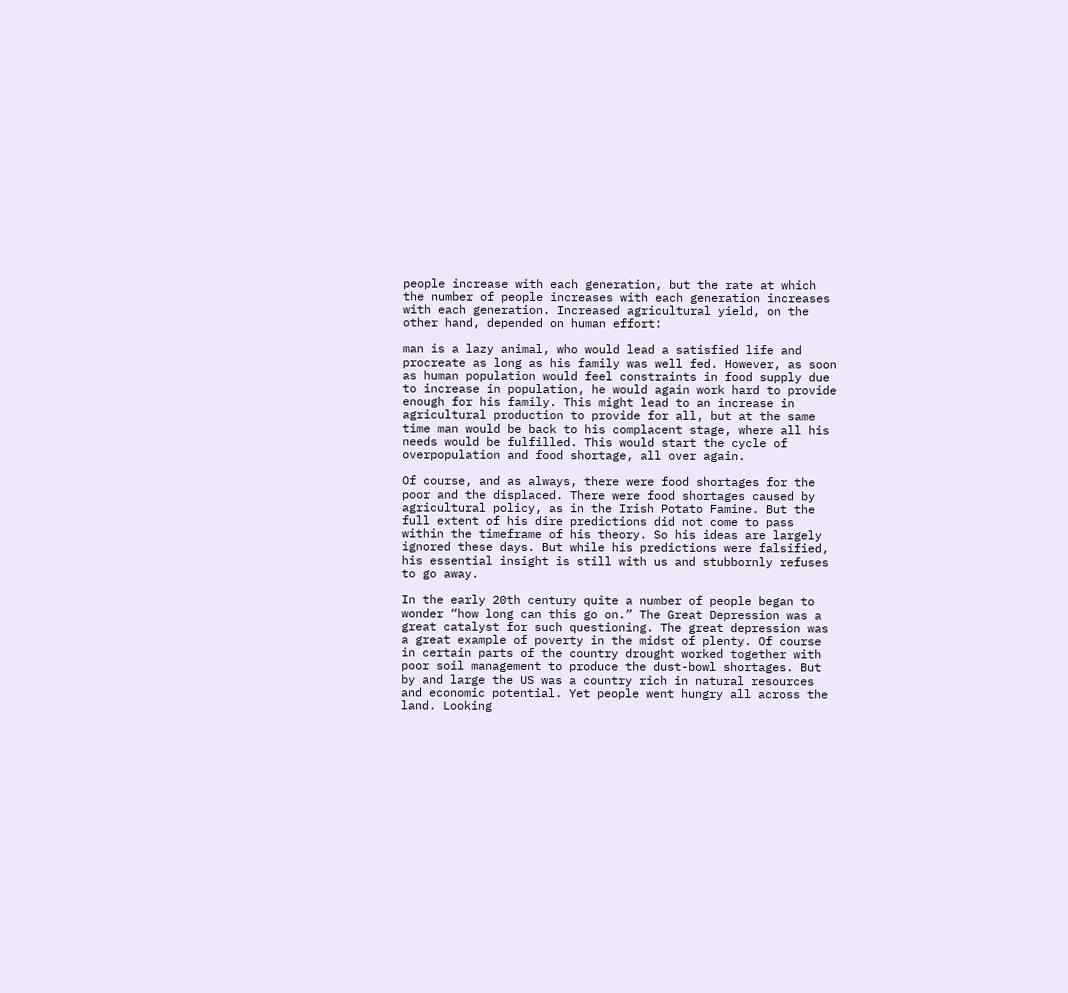people increase with each generation, but the rate at which the number of people increases with each generation increases with each generation. Increased agricultural yield, on the other hand, depended on human effort:

man is a lazy animal, who would lead a satisfied life and procreate as long as his family was well fed. However, as soon as human population would feel constraints in food supply due to increase in population, he would again work hard to provide enough for his family. This might lead to an increase in agricultural production to provide for all, but at the same time man would be back to his complacent stage, where all his needs would be fulfilled. This would start the cycle of overpopulation and food shortage, all over again.

Of course, and as always, there were food shortages for the poor and the displaced. There were food shortages caused by agricultural policy, as in the Irish Potato Famine. But the full extent of his dire predictions did not come to pass within the timeframe of his theory. So his ideas are largely ignored these days. But while his predictions were falsified, his essential insight is still with us and stubbornly refuses to go away.

In the early 20th century quite a number of people began to wonder “how long can this go on.” The Great Depression was a great catalyst for such questioning. The great depression was a great example of poverty in the midst of plenty. Of course in certain parts of the country drought worked together with poor soil management to produce the dust-bowl shortages. But by and large the US was a country rich in natural resources and economic potential. Yet people went hungry all across the land. Looking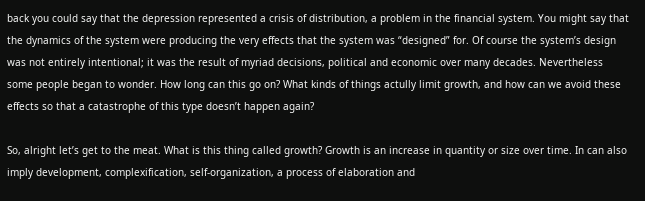back you could say that the depression represented a crisis of distribution, a problem in the financial system. You might say that the dynamics of the system were producing the very effects that the system was “designed” for. Of course the system’s design was not entirely intentional; it was the result of myriad decisions, political and economic over many decades. Nevertheless some people began to wonder. How long can this go on? What kinds of things actully limit growth, and how can we avoid these effects so that a catastrophe of this type doesn’t happen again?

So, alright let’s get to the meat. What is this thing called growth? Growth is an increase in quantity or size over time. In can also imply development, complexification, self-organization, a process of elaboration and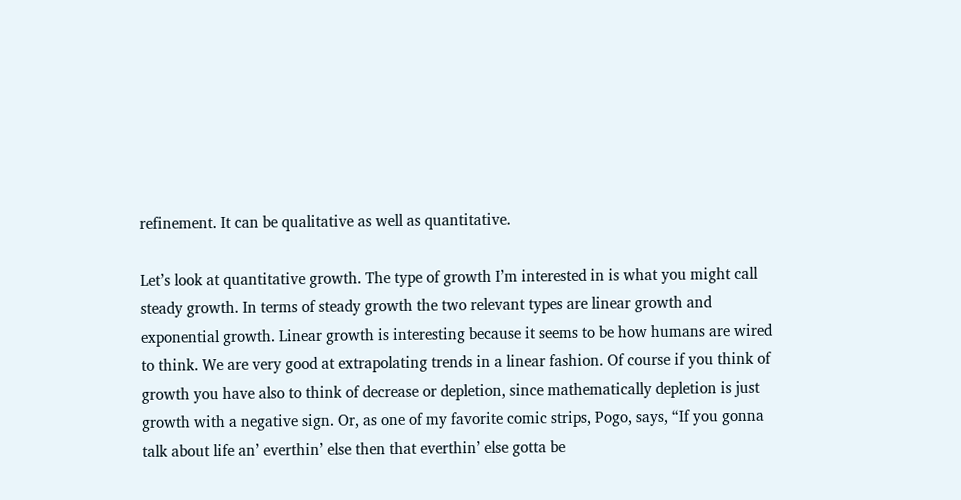refinement. It can be qualitative as well as quantitative.

Let’s look at quantitative growth. The type of growth I’m interested in is what you might call steady growth. In terms of steady growth the two relevant types are linear growth and exponential growth. Linear growth is interesting because it seems to be how humans are wired to think. We are very good at extrapolating trends in a linear fashion. Of course if you think of growth you have also to think of decrease or depletion, since mathematically depletion is just growth with a negative sign. Or, as one of my favorite comic strips, Pogo, says, “If you gonna talk about life an’ everthin’ else then that everthin’ else gotta be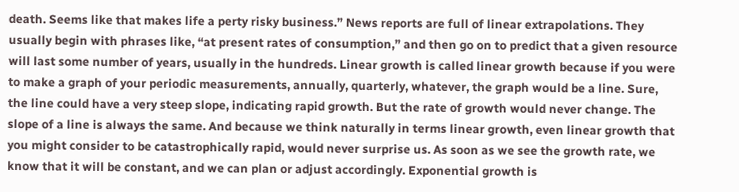death. Seems like that makes life a perty risky business.” News reports are full of linear extrapolations. They usually begin with phrases like, “at present rates of consumption,” and then go on to predict that a given resource will last some number of years, usually in the hundreds. Linear growth is called linear growth because if you were to make a graph of your periodic measurements, annually, quarterly, whatever, the graph would be a line. Sure, the line could have a very steep slope, indicating rapid growth. But the rate of growth would never change. The slope of a line is always the same. And because we think naturally in terms linear growth, even linear growth that you might consider to be catastrophically rapid, would never surprise us. As soon as we see the growth rate, we know that it will be constant, and we can plan or adjust accordingly. Exponential growth is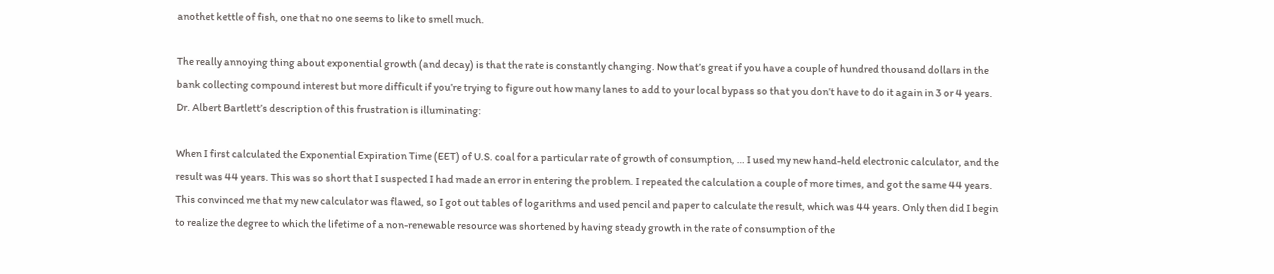anothet kettle of fish, one that no one seems to like to smell much.

The really annoying thing about exponential growth (and decay) is that the rate is constantly changing. Now that’s great if you have a couple of hundred thousand dollars in the bank collecting compound interest but more difficult if you’re trying to figure out how many lanes to add to your local bypass so that you don’t have to do it again in 3 or 4 years. Dr. Albert Bartlett’s description of this frustration is illuminating:

When I first calculated the Exponential Expiration Time (EET) of U.S. coal for a particular rate of growth of consumption, … I used my new hand-held electronic calculator, and the result was 44 years. This was so short that I suspected I had made an error in entering the problem. I repeated the calculation a couple of more times, and got the same 44 years. This convinced me that my new calculator was flawed, so I got out tables of logarithms and used pencil and paper to calculate the result, which was 44 years. Only then did I begin to realize the degree to which the lifetime of a non-renewable resource was shortened by having steady growth in the rate of consumption of the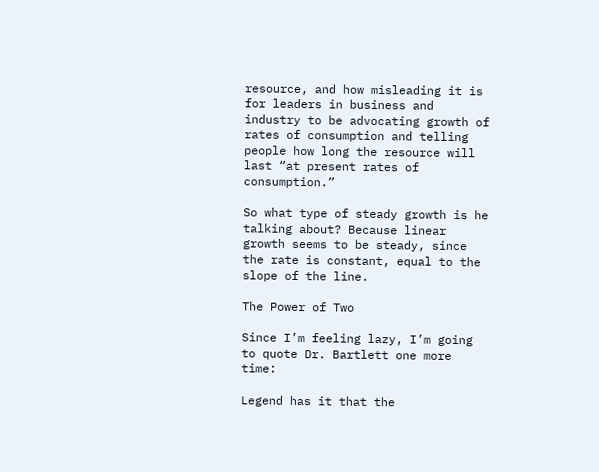resource, and how misleading it is for leaders in business and industry to be advocating growth of rates of consumption and telling people how long the resource will last “at present rates of consumption.”

So what type of steady growth is he talking about? Because linear growth seems to be steady, since the rate is constant, equal to the slope of the line.

The Power of Two

Since I’m feeling lazy, I’m going to quote Dr. Bartlett one more time:

Legend has it that the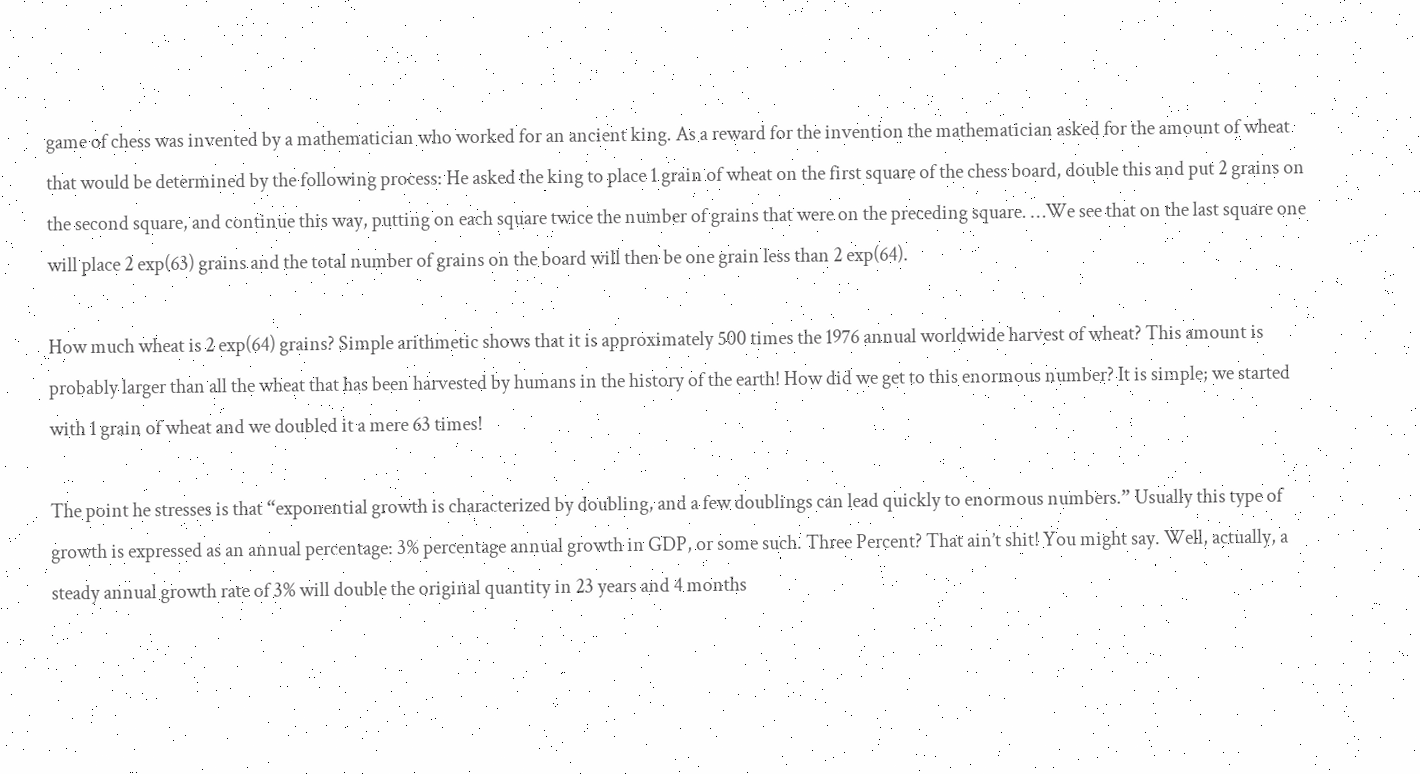game of chess was invented by a mathematician who worked for an ancient king. As a reward for the invention the mathematician asked for the amount of wheat that would be determined by the following process: He asked the king to place 1 grain of wheat on the first square of the chess board, double this and put 2 grains on the second square, and continue this way, putting on each square twice the number of grains that were on the preceding square. …We see that on the last square one will place 2 exp(63) grains and the total number of grains on the board will then be one grain less than 2 exp(64).

How much wheat is 2 exp(64) grains? Simple arithmetic shows that it is approximately 500 times the 1976 annual worldwide harvest of wheat? This amount is probably larger than all the wheat that has been harvested by humans in the history of the earth! How did we get to this enormous number? It is simple; we started with 1 grain of wheat and we doubled it a mere 63 times!

The point he stresses is that “exponential growth is characterized by doubling, and a few doublings can lead quickly to enormous numbers.” Usually this type of growth is expressed as an annual percentage: 3% percentage annual growth in GDP, or some such. Three Percent? That ain’t shit! You might say. Well, actually, a steady annual growth rate of 3% will double the original quantity in 23 years and 4 months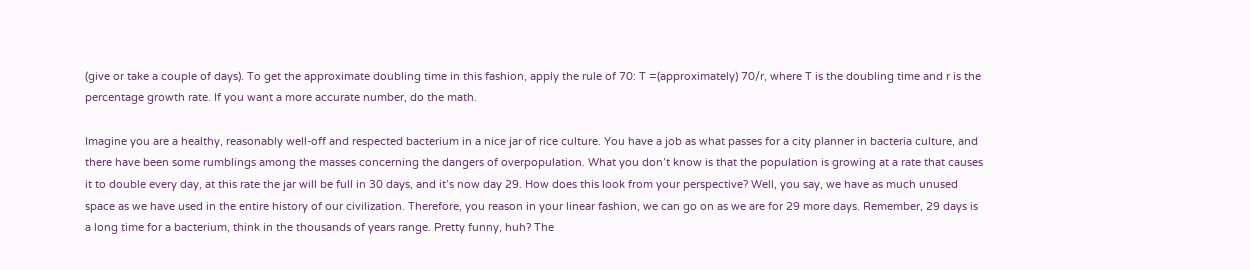(give or take a couple of days). To get the approximate doubling time in this fashion, apply the rule of 70: T =(approximately) 70/r, where T is the doubling time and r is the percentage growth rate. If you want a more accurate number, do the math.

Imagine you are a healthy, reasonably well-off and respected bacterium in a nice jar of rice culture. You have a job as what passes for a city planner in bacteria culture, and there have been some rumblings among the masses concerning the dangers of overpopulation. What you don’t know is that the population is growing at a rate that causes it to double every day, at this rate the jar will be full in 30 days, and it’s now day 29. How does this look from your perspective? Well, you say, we have as much unused space as we have used in the entire history of our civilization. Therefore, you reason in your linear fashion, we can go on as we are for 29 more days. Remember, 29 days is a long time for a bacterium, think in the thousands of years range. Pretty funny, huh? The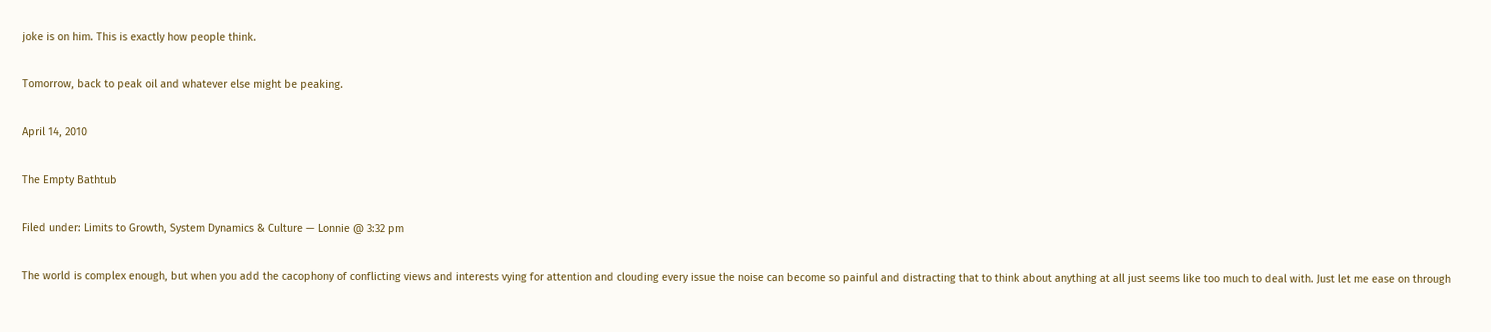joke is on him. This is exactly how people think.

Tomorrow, back to peak oil and whatever else might be peaking.

April 14, 2010

The Empty Bathtub

Filed under: Limits to Growth, System Dynamics & Culture — Lonnie @ 3:32 pm

The world is complex enough, but when you add the cacophony of conflicting views and interests vying for attention and clouding every issue the noise can become so painful and distracting that to think about anything at all just seems like too much to deal with. Just let me ease on through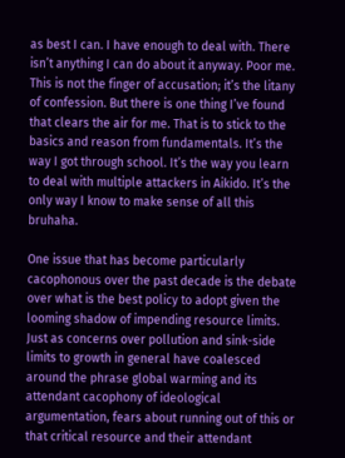as best I can. I have enough to deal with. There isn’t anything I can do about it anyway. Poor me. This is not the finger of accusation; it’s the litany of confession. But there is one thing I’ve found that clears the air for me. That is to stick to the basics and reason from fundamentals. It’s the way I got through school. It’s the way you learn to deal with multiple attackers in Aikido. It’s the only way I know to make sense of all this bruhaha.

One issue that has become particularly cacophonous over the past decade is the debate over what is the best policy to adopt given the looming shadow of impending resource limits. Just as concerns over pollution and sink-side limits to growth in general have coalesced around the phrase global warming and its attendant cacophony of ideological argumentation, fears about running out of this or that critical resource and their attendant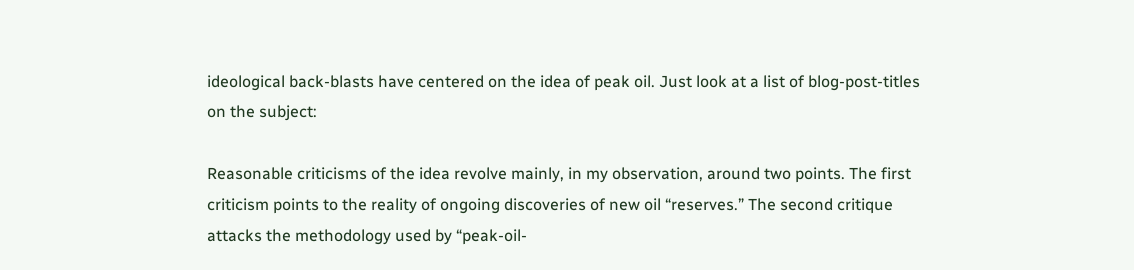ideological back-blasts have centered on the idea of peak oil. Just look at a list of blog-post-titles on the subject:

Reasonable criticisms of the idea revolve mainly, in my observation, around two points. The first criticism points to the reality of ongoing discoveries of new oil “reserves.” The second critique attacks the methodology used by “peak-oil-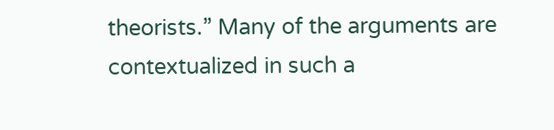theorists.” Many of the arguments are contextualized in such a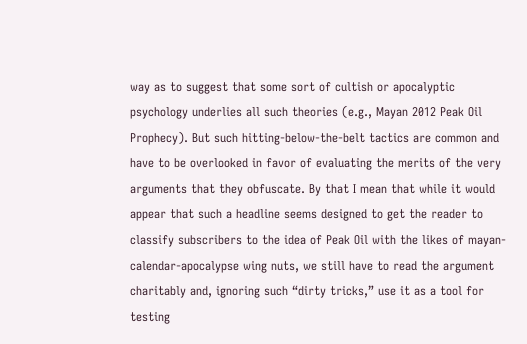way as to suggest that some sort of cultish or apocalyptic psychology underlies all such theories (e.g., Mayan 2012 Peak Oil Prophecy). But such hitting-below-the-belt tactics are common and have to be overlooked in favor of evaluating the merits of the very arguments that they obfuscate. By that I mean that while it would appear that such a headline seems designed to get the reader to classify subscribers to the idea of Peak Oil with the likes of mayan-calendar-apocalypse wing nuts, we still have to read the argument charitably and, ignoring such “dirty tricks,” use it as a tool for testing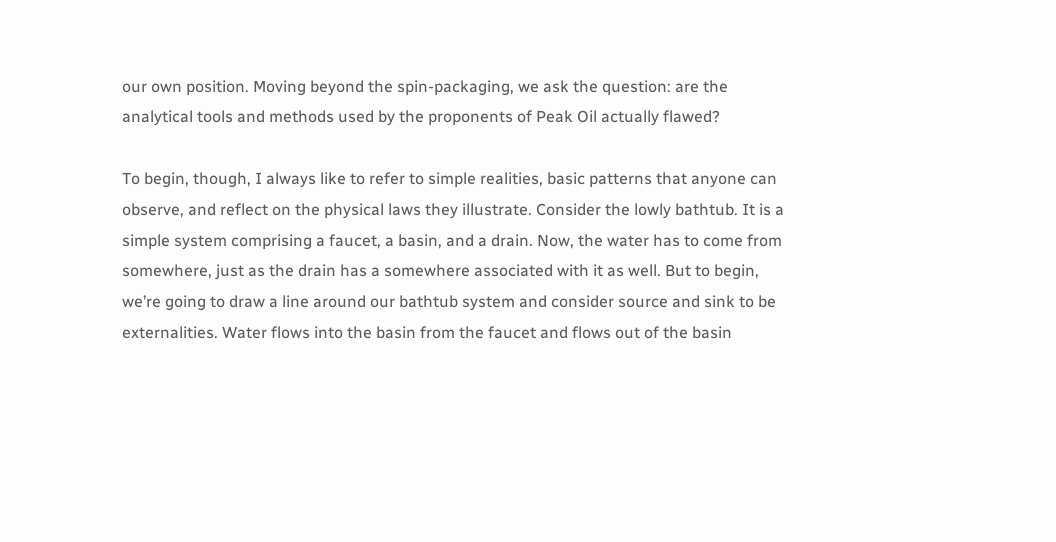our own position. Moving beyond the spin-packaging, we ask the question: are the analytical tools and methods used by the proponents of Peak Oil actually flawed?

To begin, though, I always like to refer to simple realities, basic patterns that anyone can observe, and reflect on the physical laws they illustrate. Consider the lowly bathtub. It is a simple system comprising a faucet, a basin, and a drain. Now, the water has to come from somewhere, just as the drain has a somewhere associated with it as well. But to begin, we’re going to draw a line around our bathtub system and consider source and sink to be externalities. Water flows into the basin from the faucet and flows out of the basin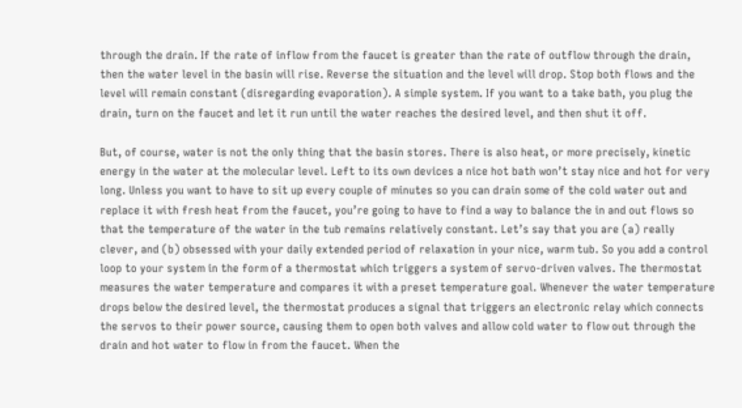through the drain. If the rate of inflow from the faucet is greater than the rate of outflow through the drain, then the water level in the basin will rise. Reverse the situation and the level will drop. Stop both flows and the level will remain constant (disregarding evaporation). A simple system. If you want to a take bath, you plug the drain, turn on the faucet and let it run until the water reaches the desired level, and then shut it off.

But, of course, water is not the only thing that the basin stores. There is also heat, or more precisely, kinetic energy in the water at the molecular level. Left to its own devices a nice hot bath won’t stay nice and hot for very long. Unless you want to have to sit up every couple of minutes so you can drain some of the cold water out and replace it with fresh heat from the faucet, you’re going to have to find a way to balance the in and out flows so that the temperature of the water in the tub remains relatively constant. Let’s say that you are (a) really clever, and (b) obsessed with your daily extended period of relaxation in your nice, warm tub. So you add a control loop to your system in the form of a thermostat which triggers a system of servo-driven valves. The thermostat measures the water temperature and compares it with a preset temperature goal. Whenever the water temperature drops below the desired level, the thermostat produces a signal that triggers an electronic relay which connects the servos to their power source, causing them to open both valves and allow cold water to flow out through the drain and hot water to flow in from the faucet. When the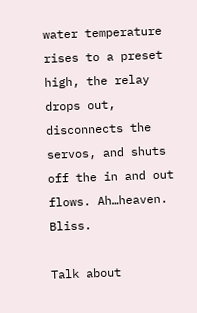water temperature rises to a preset high, the relay drops out, disconnects the servos, and shuts off the in and out flows. Ah…heaven. Bliss.

Talk about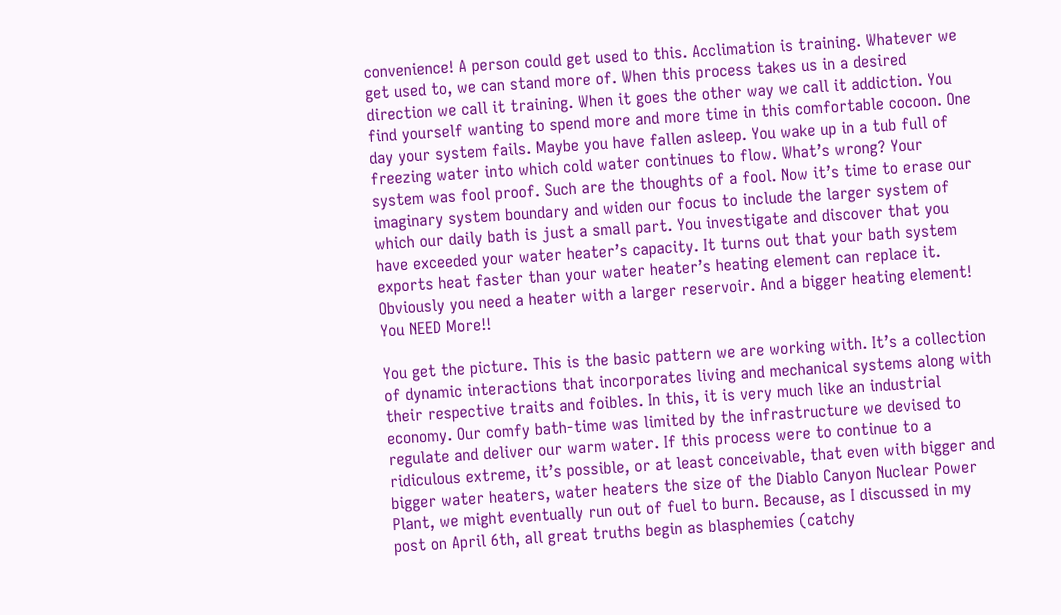convenience! A person could get used to this. Acclimation is training. Whatever we get used to, we can stand more of. When this process takes us in a desired direction we call it training. When it goes the other way we call it addiction. You find yourself wanting to spend more and more time in this comfortable cocoon. One day your system fails. Maybe you have fallen asleep. You wake up in a tub full of freezing water into which cold water continues to flow. What’s wrong? Your system was fool proof. Such are the thoughts of a fool. Now it’s time to erase our imaginary system boundary and widen our focus to include the larger system of which our daily bath is just a small part. You investigate and discover that you have exceeded your water heater’s capacity. It turns out that your bath system exports heat faster than your water heater’s heating element can replace it. Obviously you need a heater with a larger reservoir. And a bigger heating element! You NEED More!!

You get the picture. This is the basic pattern we are working with. It’s a collection of dynamic interactions that incorporates living and mechanical systems along with their respective traits and foibles. In this, it is very much like an industrial economy. Our comfy bath-time was limited by the infrastructure we devised to regulate and deliver our warm water. If this process were to continue to a ridiculous extreme, it’s possible, or at least conceivable, that even with bigger and bigger water heaters, water heaters the size of the Diablo Canyon Nuclear Power Plant, we might eventually run out of fuel to burn. Because, as I discussed in my post on April 6th, all great truths begin as blasphemies (catchy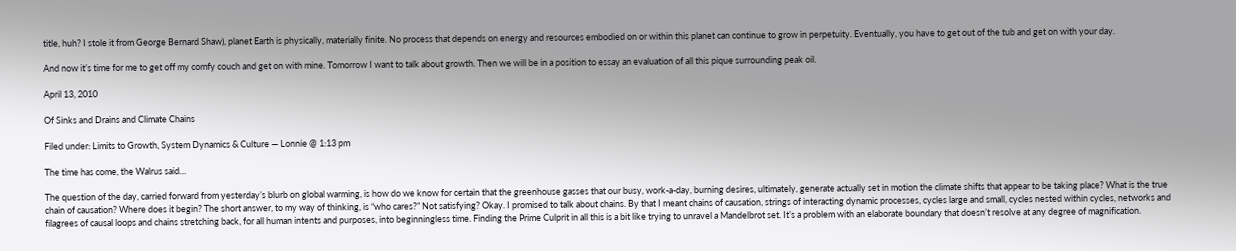title, huh? I stole it from George Bernard Shaw), planet Earth is physically, materially finite. No process that depends on energy and resources embodied on or within this planet can continue to grow in perpetuity. Eventually, you have to get out of the tub and get on with your day.

And now it’s time for me to get off my comfy couch and get on with mine. Tomorrow I want to talk about growth. Then we will be in a position to essay an evaluation of all this pique surrounding peak oil.

April 13, 2010

Of Sinks and Drains and Climate Chains

Filed under: Limits to Growth, System Dynamics & Culture — Lonnie @ 1:13 pm

The time has come, the Walrus said…

The question of the day, carried forward from yesterday’s blurb on global warming, is how do we know for certain that the greenhouse gasses that our busy, work-a-day, burning desires, ultimately, generate actually set in motion the climate shifts that appear to be taking place? What is the true chain of causation? Where does it begin? The short answer, to my way of thinking, is “who cares?” Not satisfying? Okay. I promised to talk about chains. By that I meant chains of causation, strings of interacting dynamic processes, cycles large and small, cycles nested within cycles, networks and filagrees of causal loops and chains stretching back, for all human intents and purposes, into beginningless time. Finding the Prime Culprit in all this is a bit like trying to unravel a Mandelbrot set. It’s a problem with an elaborate boundary that doesn’t resolve at any degree of magnification.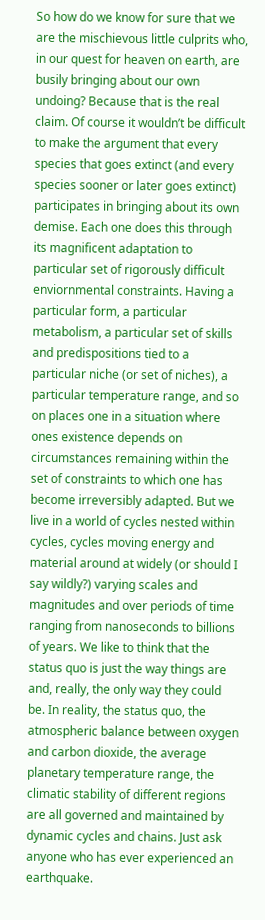So how do we know for sure that we are the mischievous little culprits who, in our quest for heaven on earth, are busily bringing about our own undoing? Because that is the real claim. Of course it wouldn’t be difficult to make the argument that every species that goes extinct (and every species sooner or later goes extinct) participates in bringing about its own demise. Each one does this through its magnificent adaptation to particular set of rigorously difficult enviornmental constraints. Having a particular form, a particular metabolism, a particular set of skills and predispositions tied to a particular niche (or set of niches), a particular temperature range, and so on places one in a situation where ones existence depends on circumstances remaining within the set of constraints to which one has become irreversibly adapted. But we live in a world of cycles nested within cycles, cycles moving energy and material around at widely (or should I say wildly?) varying scales and magnitudes and over periods of time ranging from nanoseconds to billions of years. We like to think that the status quo is just the way things are and, really, the only way they could be. In reality, the status quo, the atmospheric balance between oxygen and carbon dioxide, the average planetary temperature range, the climatic stability of different regions are all governed and maintained by dynamic cycles and chains. Just ask anyone who has ever experienced an earthquake.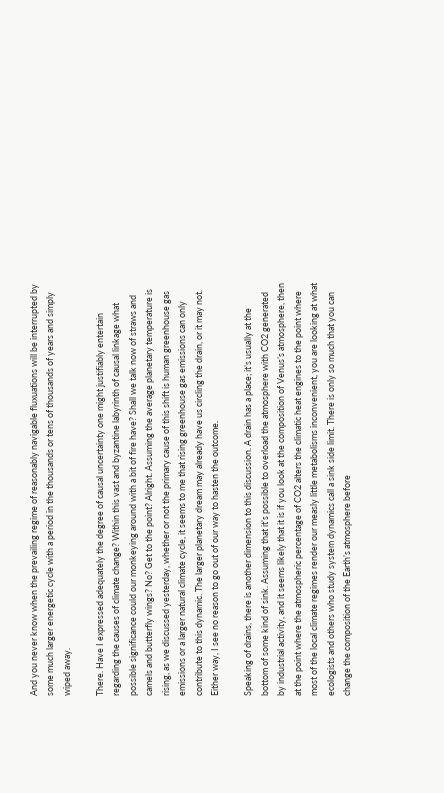And you never know when the prevailing regime of reasonably navigable fluxuations will be interrupted by some much larger energetic cycle with a period in the thousands or tens of thousands of years and simply wiped away.

There. Have I expressed adequately the degree of causal uncertainty one might justifiably entertain regarding the causes of climate change? Within this vast and byzantine labyrinth of causal linkage what possible significance could our monkeying around with a bit of fire have? Shall we talk now of straws and camels and butterfly wings? No? Get to the point? Alright. Assuming the average planetary temperature is rising, as we discussed yesterday, whether or not the primary cause of this shift is human greenhouse gas emissions or a larger natural climate cycle, it seems to me that rising greenhouse gas emissions can only contribute to this dynamic. The larger planetary dream may already have us circling the drain, or it may not. Either way, I see no reason to go out of our way to hasten the outcome.

Speaking of drains, there is another dimension to this discussion. A drain has a place; it’s usually at the bottom of some kind of sink. Assuming that it’s possible to overload the atmosphere with CO2 generated by industrial activity, and it seems likely that it is if you look at the composition of Venus’s atmosphere, then at the point where the atmospheric percentage of CO2 alters the climatic heat engines to the point where most of the local climate regimes render our measly little metabolisms inconvenient, you are looking at what ecologists and others who study system dynamics call a sink side limit. There is only so much that you can change the composition of the Earth’s atmosphere before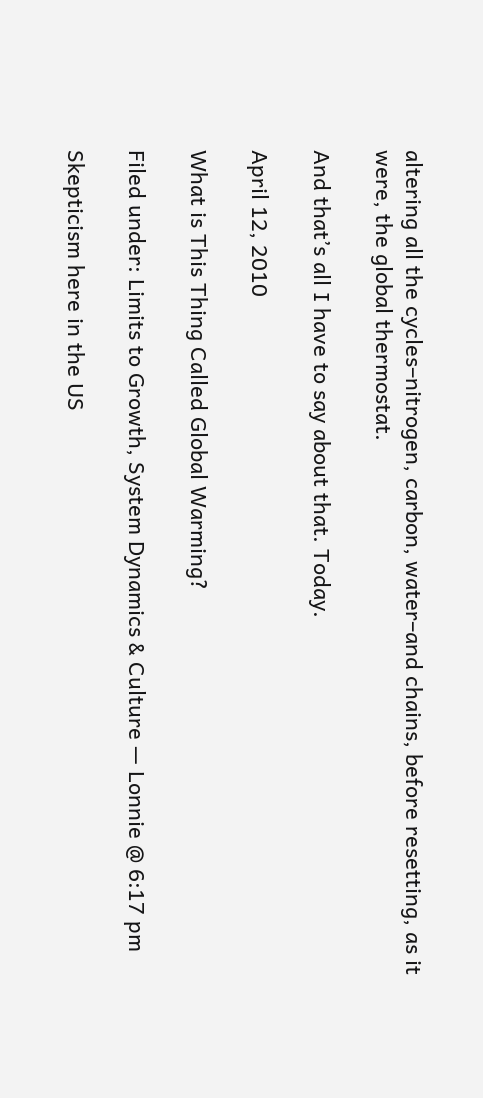altering all the cycles–nitrogen, carbon, water–and chains, before resetting, as it were, the global thermostat.

And that’s all I have to say about that. Today.

April 12, 2010

What is This Thing Called Global Warming?

Filed under: Limits to Growth, System Dynamics & Culture — Lonnie @ 6:17 pm

Skepticism here in the US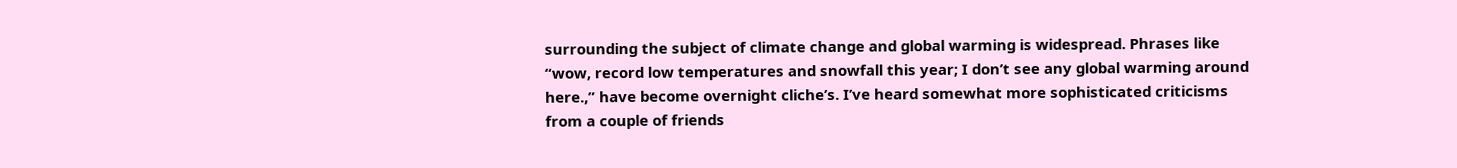surrounding the subject of climate change and global warming is widespread. Phrases like “wow, record low temperatures and snowfall this year; I don’t see any global warming around here.,” have become overnight cliche’s. I’ve heard somewhat more sophisticated criticisms from a couple of friends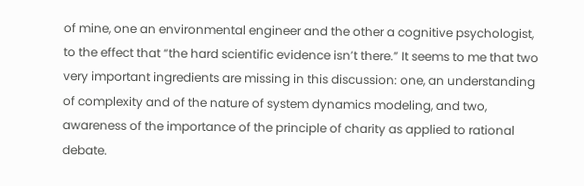of mine, one an environmental engineer and the other a cognitive psychologist, to the effect that “the hard scientific evidence isn’t there.” It seems to me that two very important ingredients are missing in this discussion: one, an understanding of complexity and of the nature of system dynamics modeling, and two, awareness of the importance of the principle of charity as applied to rational debate.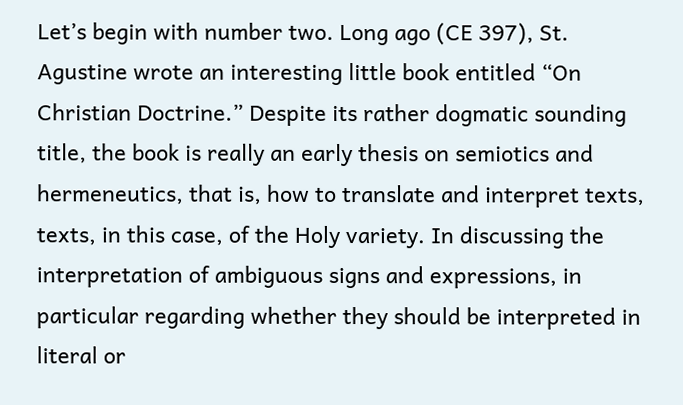Let’s begin with number two. Long ago (CE 397), St. Agustine wrote an interesting little book entitled “On Christian Doctrine.” Despite its rather dogmatic sounding title, the book is really an early thesis on semiotics and hermeneutics, that is, how to translate and interpret texts, texts, in this case, of the Holy variety. In discussing the interpretation of ambiguous signs and expressions, in particular regarding whether they should be interpreted in literal or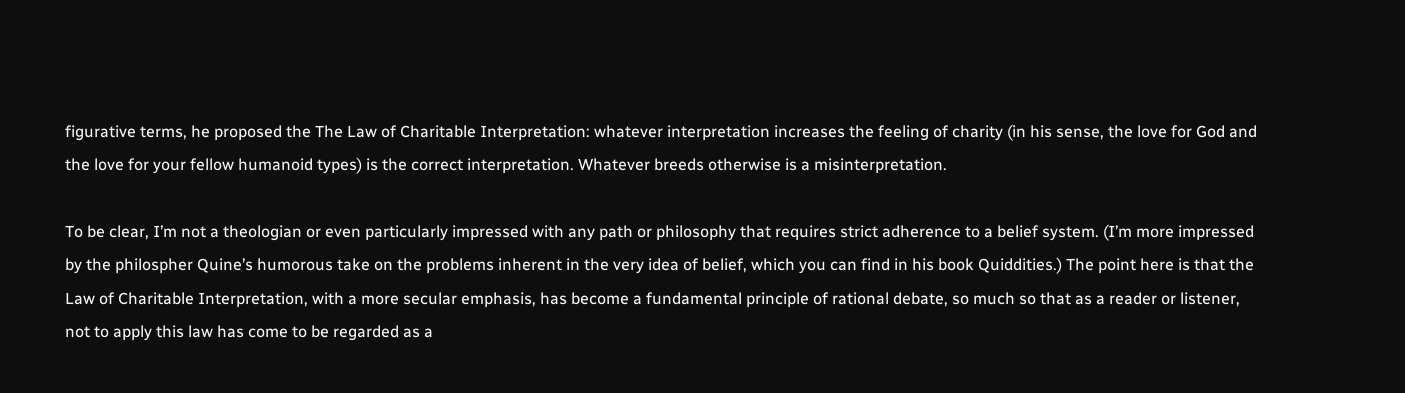figurative terms, he proposed the The Law of Charitable Interpretation: whatever interpretation increases the feeling of charity (in his sense, the love for God and the love for your fellow humanoid types) is the correct interpretation. Whatever breeds otherwise is a misinterpretation.

To be clear, I’m not a theologian or even particularly impressed with any path or philosophy that requires strict adherence to a belief system. (I’m more impressed by the philospher Quine’s humorous take on the problems inherent in the very idea of belief, which you can find in his book Quiddities.) The point here is that the Law of Charitable Interpretation, with a more secular emphasis, has become a fundamental principle of rational debate, so much so that as a reader or listener, not to apply this law has come to be regarded as a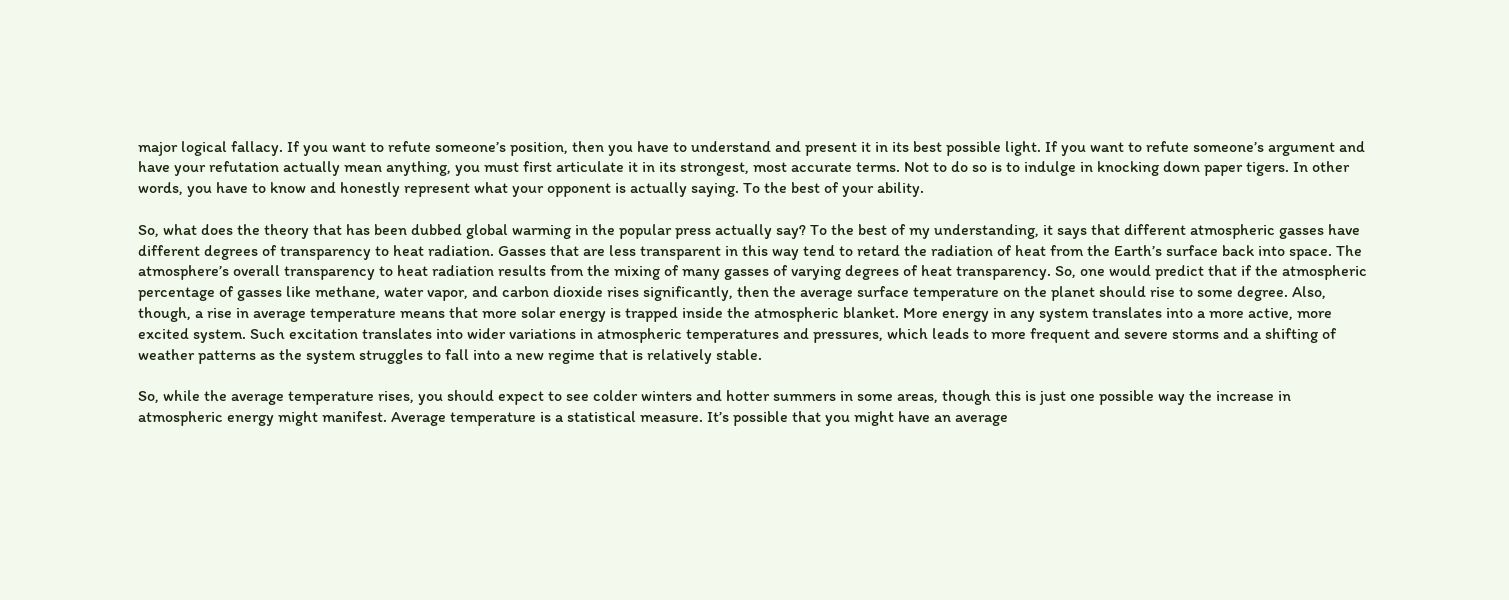major logical fallacy. If you want to refute someone’s position, then you have to understand and present it in its best possible light. If you want to refute someone’s argument and have your refutation actually mean anything, you must first articulate it in its strongest, most accurate terms. Not to do so is to indulge in knocking down paper tigers. In other words, you have to know and honestly represent what your opponent is actually saying. To the best of your ability.

So, what does the theory that has been dubbed global warming in the popular press actually say? To the best of my understanding, it says that different atmospheric gasses have different degrees of transparency to heat radiation. Gasses that are less transparent in this way tend to retard the radiation of heat from the Earth’s surface back into space. The atmosphere’s overall transparency to heat radiation results from the mixing of many gasses of varying degrees of heat transparency. So, one would predict that if the atmospheric percentage of gasses like methane, water vapor, and carbon dioxide rises significantly, then the average surface temperature on the planet should rise to some degree. Also, though, a rise in average temperature means that more solar energy is trapped inside the atmospheric blanket. More energy in any system translates into a more active, more excited system. Such excitation translates into wider variations in atmospheric temperatures and pressures, which leads to more frequent and severe storms and a shifting of weather patterns as the system struggles to fall into a new regime that is relatively stable.

So, while the average temperature rises, you should expect to see colder winters and hotter summers in some areas, though this is just one possible way the increase in atmospheric energy might manifest. Average temperature is a statistical measure. It’s possible that you might have an average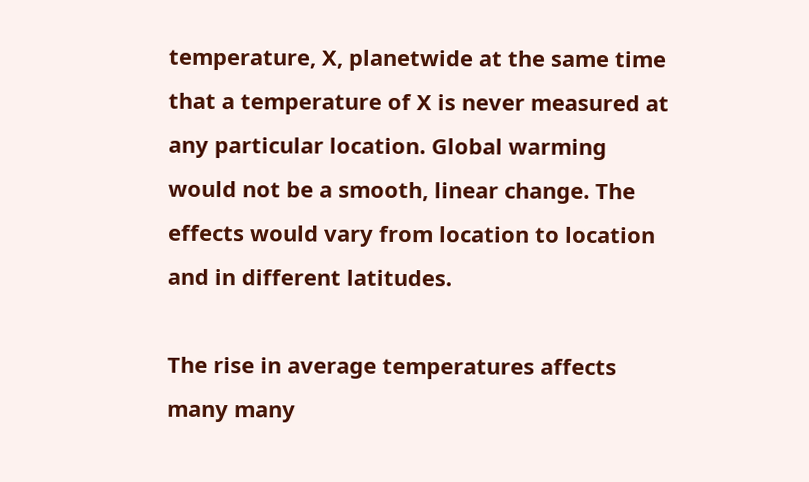temperature, X, planetwide at the same time that a temperature of X is never measured at any particular location. Global warming would not be a smooth, linear change. The effects would vary from location to location and in different latitudes.

The rise in average temperatures affects many many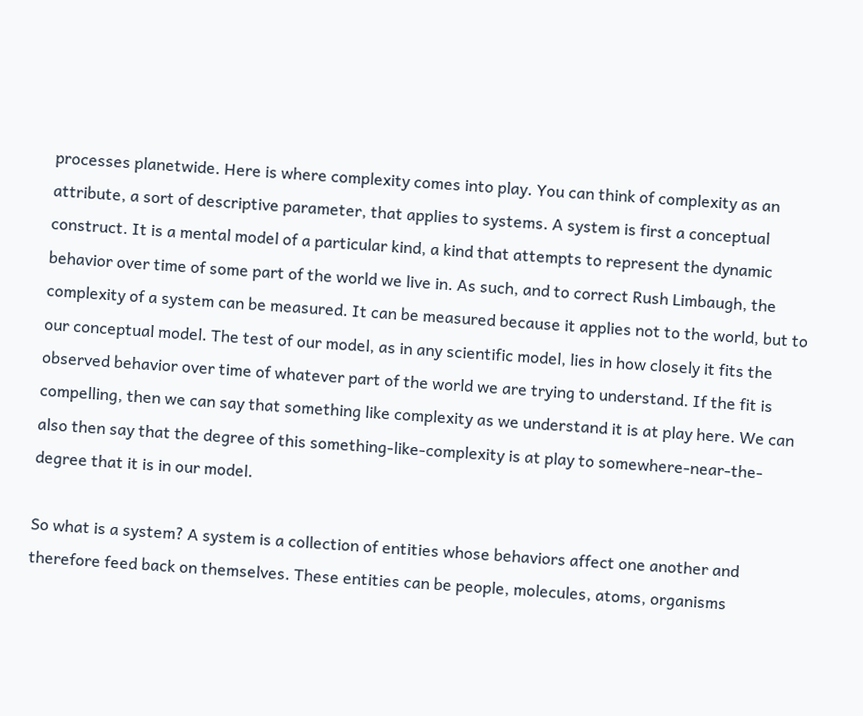processes planetwide. Here is where complexity comes into play. You can think of complexity as an attribute, a sort of descriptive parameter, that applies to systems. A system is first a conceptual construct. It is a mental model of a particular kind, a kind that attempts to represent the dynamic behavior over time of some part of the world we live in. As such, and to correct Rush Limbaugh, the complexity of a system can be measured. It can be measured because it applies not to the world, but to our conceptual model. The test of our model, as in any scientific model, lies in how closely it fits the observed behavior over time of whatever part of the world we are trying to understand. If the fit is compelling, then we can say that something like complexity as we understand it is at play here. We can also then say that the degree of this something-like-complexity is at play to somewhere-near-the-degree that it is in our model.

So what is a system? A system is a collection of entities whose behaviors affect one another and therefore feed back on themselves. These entities can be people, molecules, atoms, organisms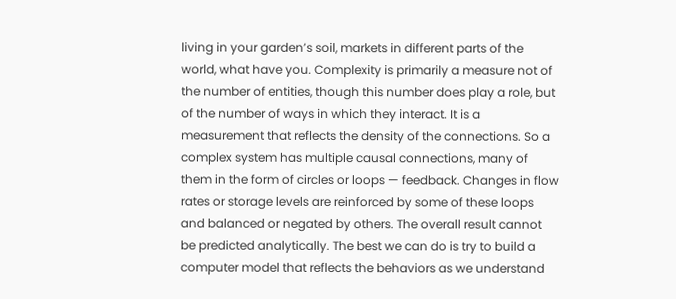living in your garden’s soil, markets in different parts of the world, what have you. Complexity is primarily a measure not of the number of entities, though this number does play a role, but of the number of ways in which they interact. It is a measurement that reflects the density of the connections. So a complex system has multiple causal connections, many of them in the form of circles or loops — feedback. Changes in flow rates or storage levels are reinforced by some of these loops and balanced or negated by others. The overall result cannot be predicted analytically. The best we can do is try to build a computer model that reflects the behaviors as we understand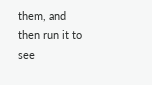them, and then run it to see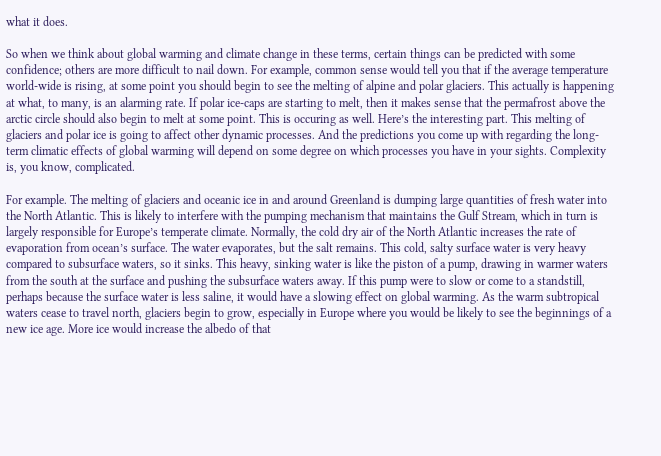what it does.

So when we think about global warming and climate change in these terms, certain things can be predicted with some confidence; others are more difficult to nail down. For example, common sense would tell you that if the average temperature world-wide is rising, at some point you should begin to see the melting of alpine and polar glaciers. This actually is happening at what, to many, is an alarming rate. If polar ice-caps are starting to melt, then it makes sense that the permafrost above the arctic circle should also begin to melt at some point. This is occuring as well. Here’s the interesting part. This melting of glaciers and polar ice is going to affect other dynamic processes. And the predictions you come up with regarding the long-term climatic effects of global warming will depend on some degree on which processes you have in your sights. Complexity is, you know, complicated.

For example. The melting of glaciers and oceanic ice in and around Greenland is dumping large quantities of fresh water into the North Atlantic. This is likely to interfere with the pumping mechanism that maintains the Gulf Stream, which in turn is largely responsible for Europe’s temperate climate. Normally, the cold dry air of the North Atlantic increases the rate of evaporation from ocean’s surface. The water evaporates, but the salt remains. This cold, salty surface water is very heavy compared to subsurface waters, so it sinks. This heavy, sinking water is like the piston of a pump, drawing in warmer waters from the south at the surface and pushing the subsurface waters away. If this pump were to slow or come to a standstill, perhaps because the surface water is less saline, it would have a slowing effect on global warming. As the warm subtropical waters cease to travel north, glaciers begin to grow, especially in Europe where you would be likely to see the beginnings of a new ice age. More ice would increase the albedo of that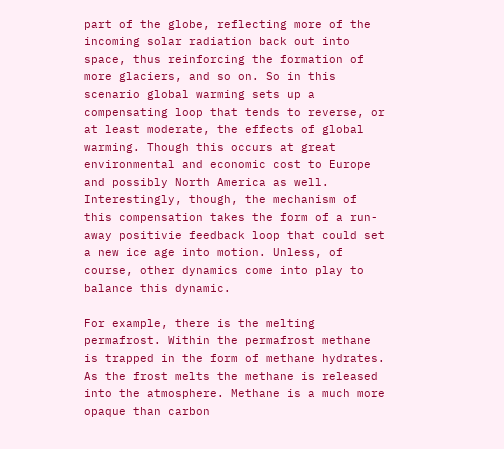part of the globe, reflecting more of the incoming solar radiation back out into space, thus reinforcing the formation of more glaciers, and so on. So in this scenario global warming sets up a compensating loop that tends to reverse, or at least moderate, the effects of global warming. Though this occurs at great environmental and economic cost to Europe and possibly North America as well. Interestingly, though, the mechanism of this compensation takes the form of a run-away positivie feedback loop that could set a new ice age into motion. Unless, of course, other dynamics come into play to balance this dynamic.

For example, there is the melting permafrost. Within the permafrost methane is trapped in the form of methane hydrates. As the frost melts the methane is released into the atmosphere. Methane is a much more opaque than carbon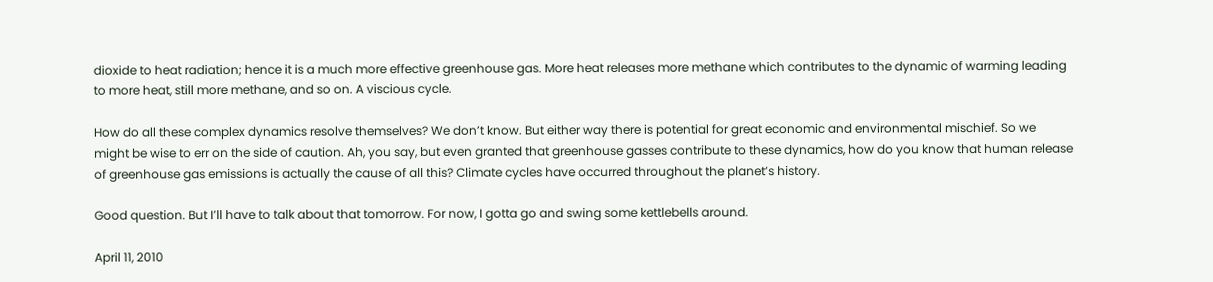dioxide to heat radiation; hence it is a much more effective greenhouse gas. More heat releases more methane which contributes to the dynamic of warming leading to more heat, still more methane, and so on. A viscious cycle.

How do all these complex dynamics resolve themselves? We don’t know. But either way there is potential for great economic and environmental mischief. So we might be wise to err on the side of caution. Ah, you say, but even granted that greenhouse gasses contribute to these dynamics, how do you know that human release of greenhouse gas emissions is actually the cause of all this? Climate cycles have occurred throughout the planet’s history.

Good question. But I’ll have to talk about that tomorrow. For now, I gotta go and swing some kettlebells around.

April 11, 2010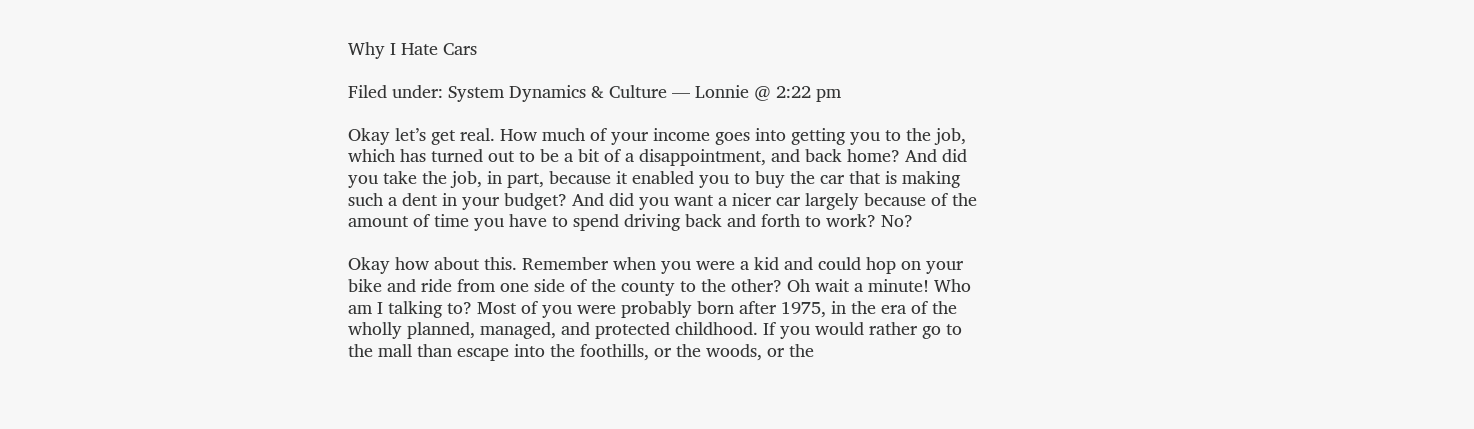Why I Hate Cars

Filed under: System Dynamics & Culture — Lonnie @ 2:22 pm

Okay let’s get real. How much of your income goes into getting you to the job, which has turned out to be a bit of a disappointment, and back home? And did you take the job, in part, because it enabled you to buy the car that is making such a dent in your budget? And did you want a nicer car largely because of the amount of time you have to spend driving back and forth to work? No?

Okay how about this. Remember when you were a kid and could hop on your bike and ride from one side of the county to the other? Oh wait a minute! Who am I talking to? Most of you were probably born after 1975, in the era of the wholly planned, managed, and protected childhood. If you would rather go to the mall than escape into the foothills, or the woods, or the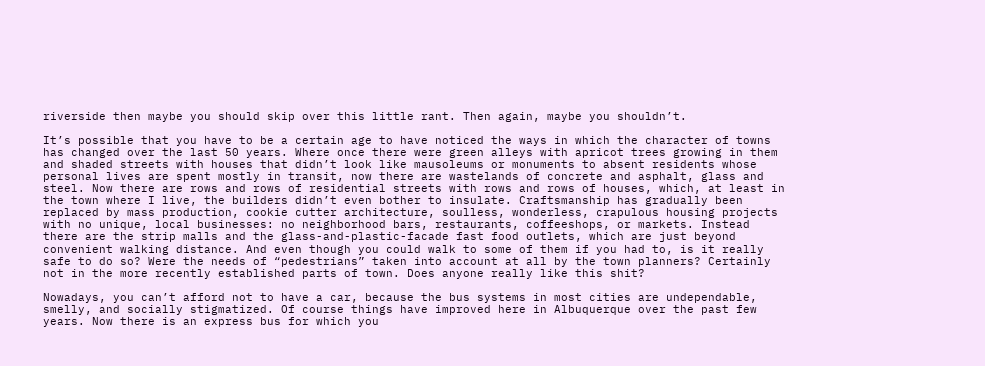riverside then maybe you should skip over this little rant. Then again, maybe you shouldn’t.

It’s possible that you have to be a certain age to have noticed the ways in which the character of towns has changed over the last 50 years. Where once there were green alleys with apricot trees growing in them and shaded streets with houses that didn’t look like mausoleums or monuments to absent residents whose personal lives are spent mostly in transit, now there are wastelands of concrete and asphalt, glass and steel. Now there are rows and rows of residential streets with rows and rows of houses, which, at least in the town where I live, the builders didn’t even bother to insulate. Craftsmanship has gradually been replaced by mass production, cookie cutter architecture, soulless, wonderless, crapulous housing projects with no unique, local businesses: no neighborhood bars, restaurants, coffeeshops, or markets. Instead there are the strip malls and the glass-and-plastic-facade fast food outlets, which are just beyond convenient walking distance. And even though you could walk to some of them if you had to, is it really safe to do so? Were the needs of “pedestrians” taken into account at all by the town planners? Certainly not in the more recently established parts of town. Does anyone really like this shit?

Nowadays, you can’t afford not to have a car, because the bus systems in most cities are undependable, smelly, and socially stigmatized. Of course things have improved here in Albuquerque over the past few years. Now there is an express bus for which you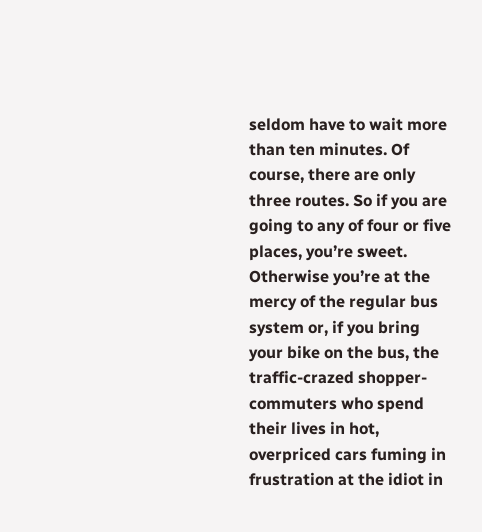seldom have to wait more than ten minutes. Of course, there are only three routes. So if you are going to any of four or five places, you’re sweet. Otherwise you’re at the mercy of the regular bus system or, if you bring your bike on the bus, the traffic-crazed shopper-commuters who spend their lives in hot, overpriced cars fuming in frustration at the idiot in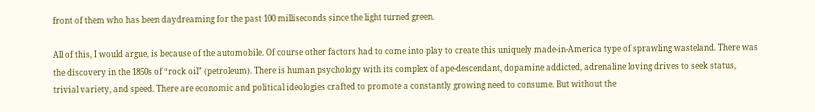front of them who has been daydreaming for the past 100 milliseconds since the light turned green.

All of this, I would argue, is because of the automobile. Of course other factors had to come into play to create this uniquely made-in-America type of sprawling wasteland. There was the discovery in the 1850s of “rock oil” (petroleum). There is human psychology with its complex of ape-descendant, dopamine addicted, adrenaline loving drives to seek status, trivial variety, and speed. There are economic and political ideologies crafted to promote a constantly growing need to consume. But without the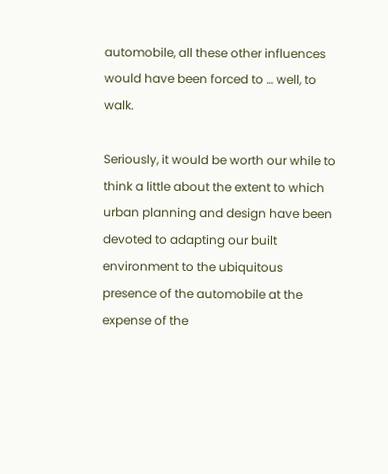automobile, all these other influences would have been forced to … well, to walk.

Seriously, it would be worth our while to think a little about the extent to which urban planning and design have been devoted to adapting our built environment to the ubiquitous presence of the automobile at the expense of the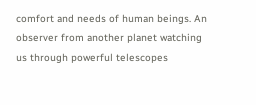comfort and needs of human beings. An observer from another planet watching us through powerful telescopes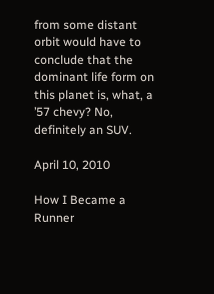from some distant orbit would have to conclude that the dominant life form on this planet is, what, a ’57 chevy? No, definitely an SUV.

April 10, 2010

How I Became a Runner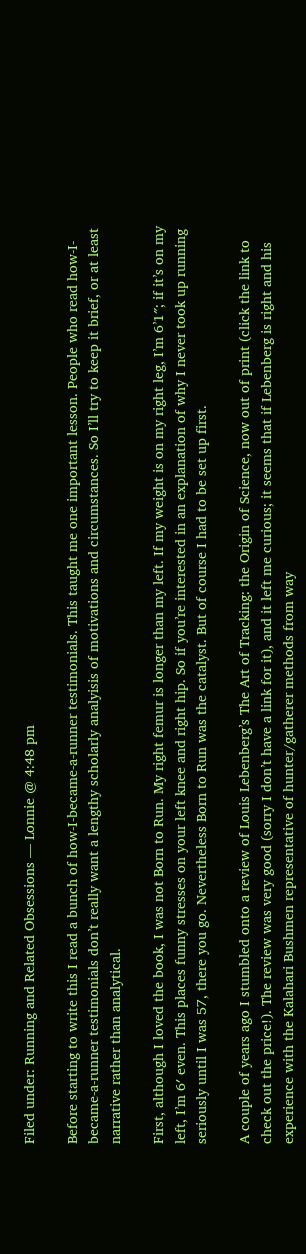Filed under: Running and Related Obsessions — Lonnie @ 4:48 pm

Before starting to write this I read a bunch of how-I-became-a-runner testimonials. This taught me one important lesson. People who read how-I-became-a-runner testimonials don’t really want a lengthy scholarly analyisis of motivations and circumstances. So I’ll try to keep it brief, or at least narrative rather than analytical.

First, although I loved the book, I was not Born to Run. My right femur is longer than my left. If my weight is on my right leg, I’m 6’1″; if it’s on my left, I’m 6′ even. This places funny stresses on your left knee and right hip. So if you’re interested in an explanation of why I never took up running seriously until I was 57, there you go. Nevertheless Born to Run was the catalyst. But of course I had to be set up first.

A couple of years ago I stumbled onto a review of Louis Lebenberg’s The Art of Tracking: the Origin of Science, now out of print (click the link to check out the price!). The review was very good (sorry I don’t have a link for it), and it left me curious; it seems that if Lebenberg is right and his experience with the Kalahari Bushmen representative of hunter/gatherer methods from way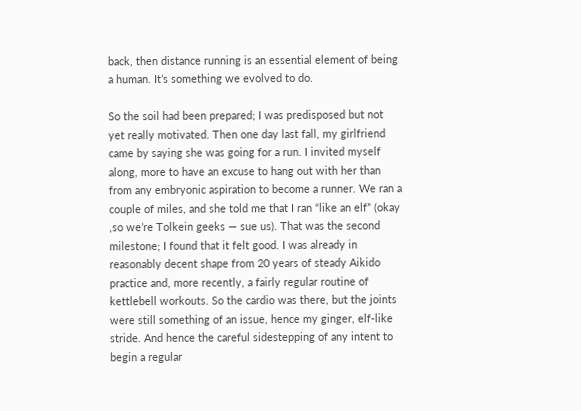back, then distance running is an essential element of being a human. It’s something we evolved to do.

So the soil had been prepared; I was predisposed but not yet really motivated. Then one day last fall, my girlfriend came by saying she was going for a run. I invited myself along, more to have an excuse to hang out with her than from any embryonic aspiration to become a runner. We ran a couple of miles, and she told me that I ran “like an elf” (okay ,so we’re Tolkein geeks — sue us). That was the second milestone; I found that it felt good. I was already in reasonably decent shape from 20 years of steady Aikido practice and, more recently, a fairly regular routine of kettlebell workouts. So the cardio was there, but the joints were still something of an issue, hence my ginger, elf-like stride. And hence the careful sidestepping of any intent to begin a regular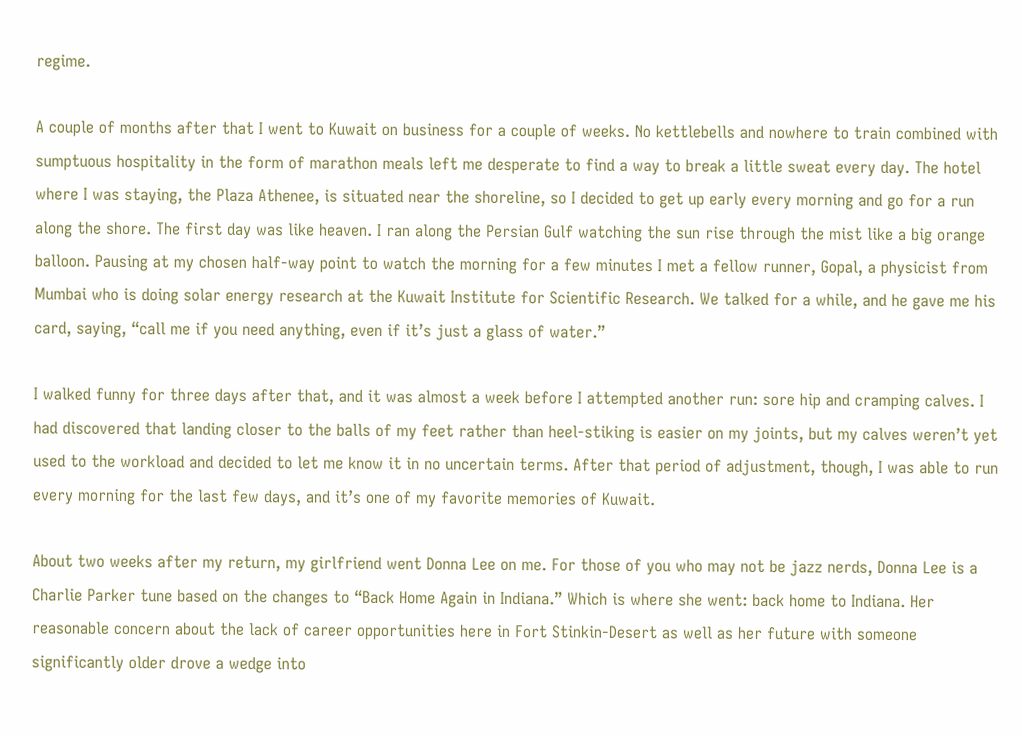regime.

A couple of months after that I went to Kuwait on business for a couple of weeks. No kettlebells and nowhere to train combined with sumptuous hospitality in the form of marathon meals left me desperate to find a way to break a little sweat every day. The hotel where I was staying, the Plaza Athenee, is situated near the shoreline, so I decided to get up early every morning and go for a run along the shore. The first day was like heaven. I ran along the Persian Gulf watching the sun rise through the mist like a big orange balloon. Pausing at my chosen half-way point to watch the morning for a few minutes I met a fellow runner, Gopal, a physicist from Mumbai who is doing solar energy research at the Kuwait Institute for Scientific Research. We talked for a while, and he gave me his card, saying, “call me if you need anything, even if it’s just a glass of water.”

I walked funny for three days after that, and it was almost a week before I attempted another run: sore hip and cramping calves. I had discovered that landing closer to the balls of my feet rather than heel-stiking is easier on my joints, but my calves weren’t yet used to the workload and decided to let me know it in no uncertain terms. After that period of adjustment, though, I was able to run every morning for the last few days, and it’s one of my favorite memories of Kuwait.

About two weeks after my return, my girlfriend went Donna Lee on me. For those of you who may not be jazz nerds, Donna Lee is a Charlie Parker tune based on the changes to “Back Home Again in Indiana.” Which is where she went: back home to Indiana. Her reasonable concern about the lack of career opportunities here in Fort Stinkin-Desert as well as her future with someone significantly older drove a wedge into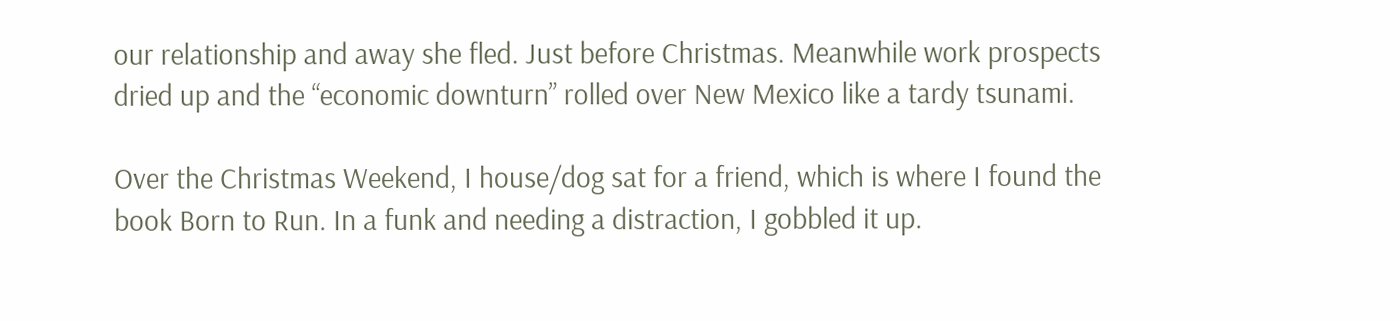our relationship and away she fled. Just before Christmas. Meanwhile work prospects dried up and the “economic downturn” rolled over New Mexico like a tardy tsunami.

Over the Christmas Weekend, I house/dog sat for a friend, which is where I found the book Born to Run. In a funk and needing a distraction, I gobbled it up.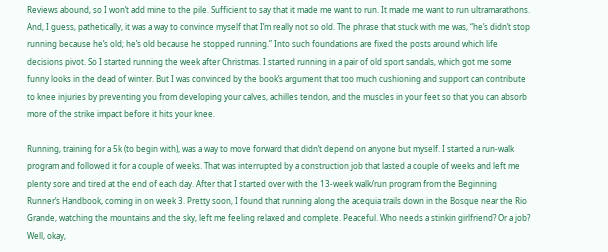Reviews abound, so I won’t add mine to the pile. Sufficient to say that it made me want to run. It made me want to run ultramarathons. And, I guess, pathetically, it was a way to convince myself that I’m really not so old. The phrase that stuck with me was, “he’s didn’t stop running because he’s old; he’s old because he stopped running.” Into such foundations are fixed the posts around which life decisions pivot. So I started running the week after Christmas. I started running in a pair of old sport sandals, which got me some funny looks in the dead of winter. But I was convinced by the book’s argument that too much cushioning and support can contribute to knee injuries by preventing you from developing your calves, achilles tendon, and the muscles in your feet so that you can absorb more of the strike impact before it hits your knee.

Running, training for a 5k (to begin with), was a way to move forward that didn’t depend on anyone but myself. I started a run-walk program and followed it for a couple of weeks. That was interrupted by a construction job that lasted a couple of weeks and left me plenty sore and tired at the end of each day. After that I started over with the 13-week walk/run program from the Beginning Runner’s Handbook, coming in on week 3. Pretty soon, I found that running along the acequia trails down in the Bosque near the Rio Grande, watching the mountains and the sky, left me feeling relaxed and complete. Peaceful. Who needs a stinkin girlfriend? Or a job? Well, okay,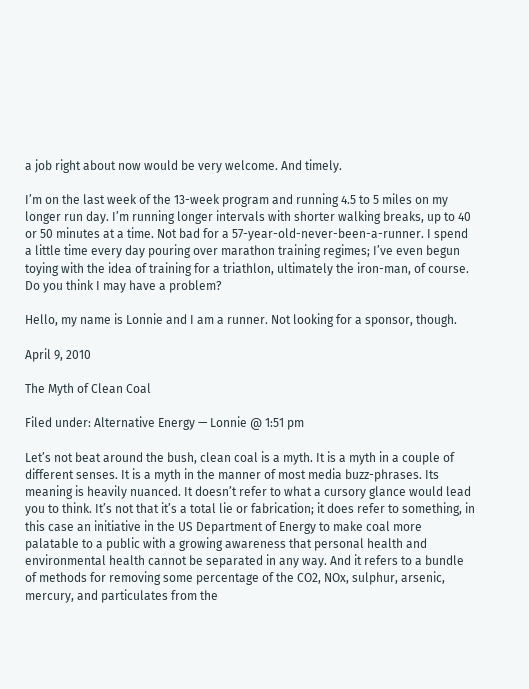a job right about now would be very welcome. And timely.

I’m on the last week of the 13-week program and running 4.5 to 5 miles on my longer run day. I’m running longer intervals with shorter walking breaks, up to 40 or 50 minutes at a time. Not bad for a 57-year-old-never-been-a-runner. I spend a little time every day pouring over marathon training regimes; I’ve even begun toying with the idea of training for a triathlon, ultimately the iron-man, of course. Do you think I may have a problem?

Hello, my name is Lonnie and I am a runner. Not looking for a sponsor, though.

April 9, 2010

The Myth of Clean Coal

Filed under: Alternative Energy — Lonnie @ 1:51 pm

Let’s not beat around the bush, clean coal is a myth. It is a myth in a couple of different senses. It is a myth in the manner of most media buzz-phrases. Its meaning is heavily nuanced. It doesn’t refer to what a cursory glance would lead you to think. It’s not that it’s a total lie or fabrication; it does refer to something, in this case an initiative in the US Department of Energy to make coal more palatable to a public with a growing awareness that personal health and environmental health cannot be separated in any way. And it refers to a bundle of methods for removing some percentage of the CO2, NOx, sulphur, arsenic, mercury, and particulates from the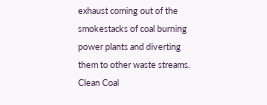exhaust coming out of the smokestacks of coal burning power plants and diverting them to other waste streams. Clean Coal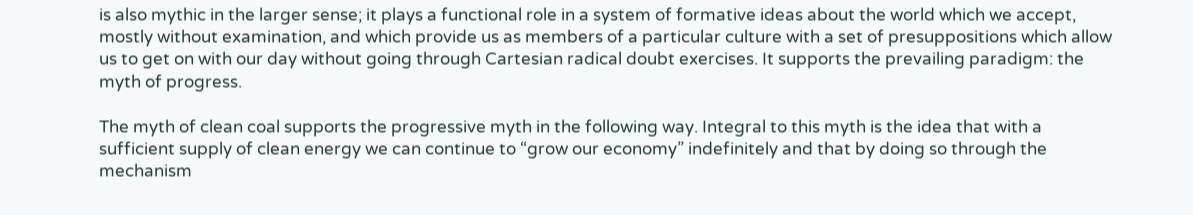is also mythic in the larger sense; it plays a functional role in a system of formative ideas about the world which we accept, mostly without examination, and which provide us as members of a particular culture with a set of presuppositions which allow us to get on with our day without going through Cartesian radical doubt exercises. It supports the prevailing paradigm: the myth of progress.

The myth of clean coal supports the progressive myth in the following way. Integral to this myth is the idea that with a sufficient supply of clean energy we can continue to “grow our economy” indefinitely and that by doing so through the mechanism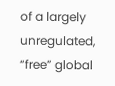of a largely unregulated, “free” global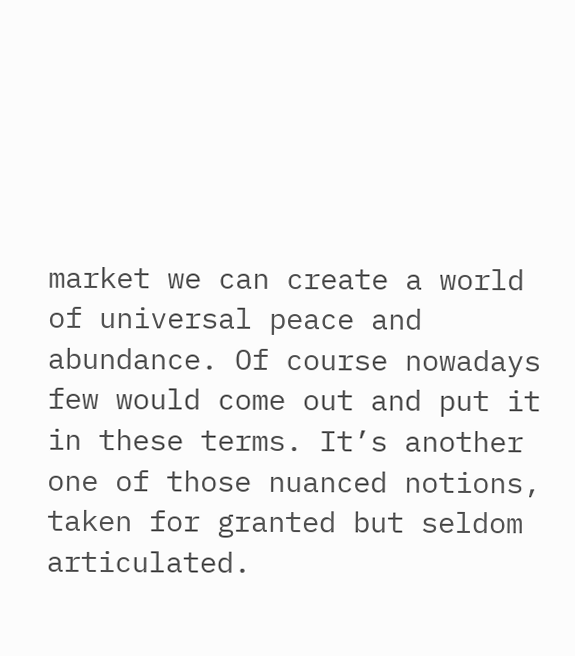market we can create a world of universal peace and abundance. Of course nowadays few would come out and put it in these terms. It’s another one of those nuanced notions, taken for granted but seldom articulated.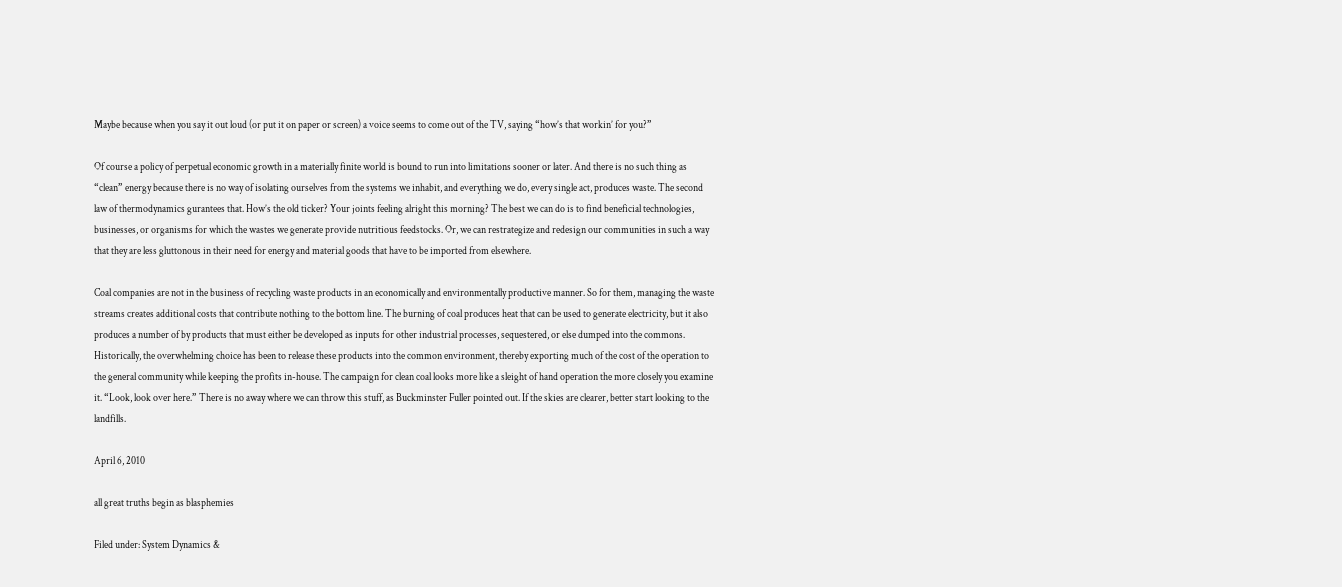Maybe because when you say it out loud (or put it on paper or screen) a voice seems to come out of the TV, saying “how’s that workin’ for you?”

Of course a policy of perpetual economic growth in a materially finite world is bound to run into limitations sooner or later. And there is no such thing as “clean” energy because there is no way of isolating ourselves from the systems we inhabit, and everything we do, every single act, produces waste. The second law of thermodynamics gurantees that. How’s the old ticker? Your joints feeling alright this morning? The best we can do is to find beneficial technologies, businesses, or organisms for which the wastes we generate provide nutritious feedstocks. Or, we can restrategize and redesign our communities in such a way that they are less gluttonous in their need for energy and material goods that have to be imported from elsewhere.

Coal companies are not in the business of recycling waste products in an economically and environmentally productive manner. So for them, managing the waste streams creates additional costs that contribute nothing to the bottom line. The burning of coal produces heat that can be used to generate electricity, but it also produces a number of by products that must either be developed as inputs for other industrial processes, sequestered, or else dumped into the commons. Historically, the overwhelming choice has been to release these products into the common environment, thereby exporting much of the cost of the operation to the general community while keeping the profits in-house. The campaign for clean coal looks more like a sleight of hand operation the more closely you examine it. “Look, look over here.” There is no away where we can throw this stuff, as Buckminster Fuller pointed out. If the skies are clearer, better start looking to the landfills.

April 6, 2010

all great truths begin as blasphemies

Filed under: System Dynamics &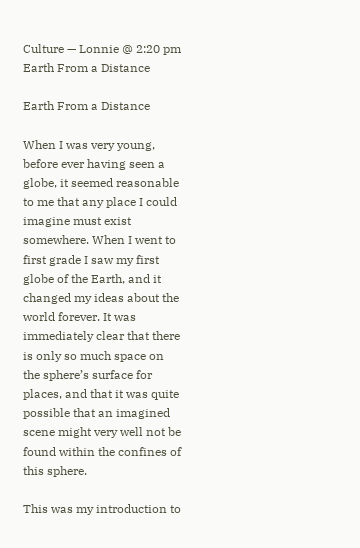Culture — Lonnie @ 2:20 pm
Earth From a Distance

Earth From a Distance

When I was very young, before ever having seen a globe, it seemed reasonable to me that any place I could imagine must exist somewhere. When I went to first grade I saw my first globe of the Earth, and it changed my ideas about the world forever. It was immediately clear that there is only so much space on the sphere’s surface for places, and that it was quite possible that an imagined scene might very well not be found within the confines of this sphere.

This was my introduction to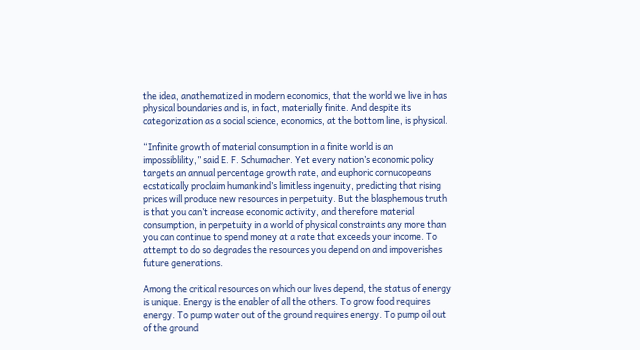the idea, anathematized in modern economics, that the world we live in has physical boundaries and is, in fact, materially finite. And despite its categorization as a social science, economics, at the bottom line, is physical.

“Infinite growth of material consumption in a finite world is an impossiblility,” said E. F. Schumacher. Yet every nation’s economic policy targets an annual percentage growth rate, and euphoric cornucopeans ecstatically proclaim humankind’s limitless ingenuity, predicting that rising prices will produce new resources in perpetuity. But the blasphemous truth is that you can’t increase economic activity, and therefore material consumption, in perpetuity in a world of physical constraints any more than you can continue to spend money at a rate that exceeds your income. To attempt to do so degrades the resources you depend on and impoverishes future generations.

Among the critical resources on which our lives depend, the status of energy is unique. Energy is the enabler of all the others. To grow food requires energy. To pump water out of the ground requires energy. To pump oil out of the ground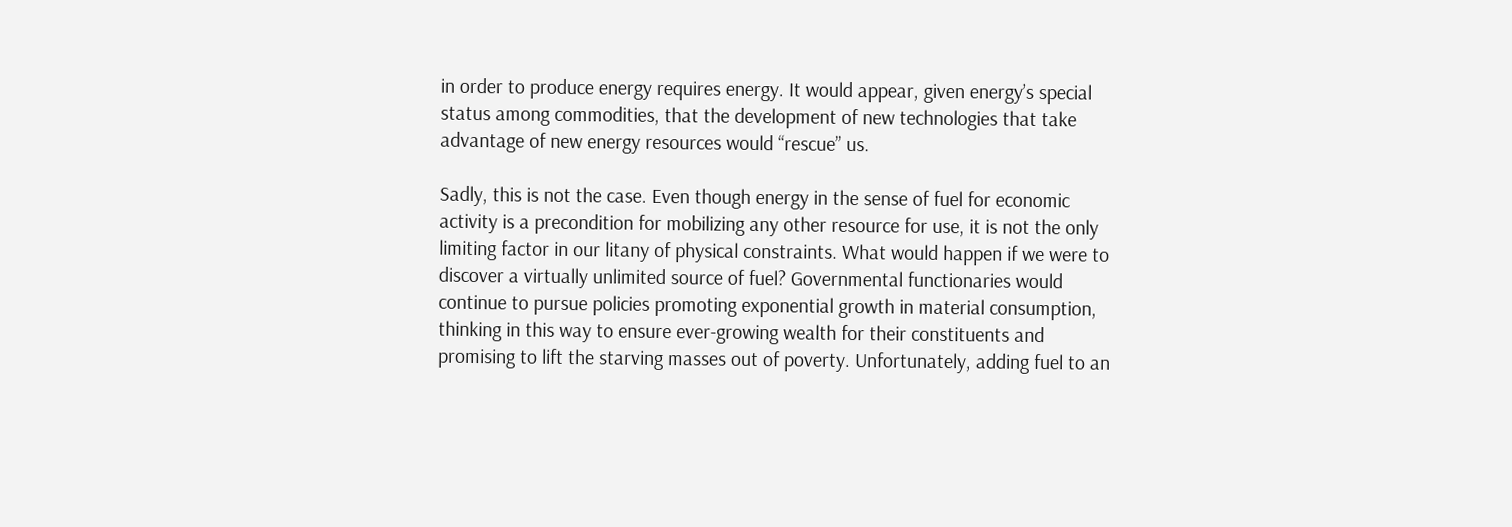in order to produce energy requires energy. It would appear, given energy’s special status among commodities, that the development of new technologies that take advantage of new energy resources would “rescue” us.

Sadly, this is not the case. Even though energy in the sense of fuel for economic activity is a precondition for mobilizing any other resource for use, it is not the only limiting factor in our litany of physical constraints. What would happen if we were to discover a virtually unlimited source of fuel? Governmental functionaries would continue to pursue policies promoting exponential growth in material consumption, thinking in this way to ensure ever-growing wealth for their constituents and promising to lift the starving masses out of poverty. Unfortunately, adding fuel to an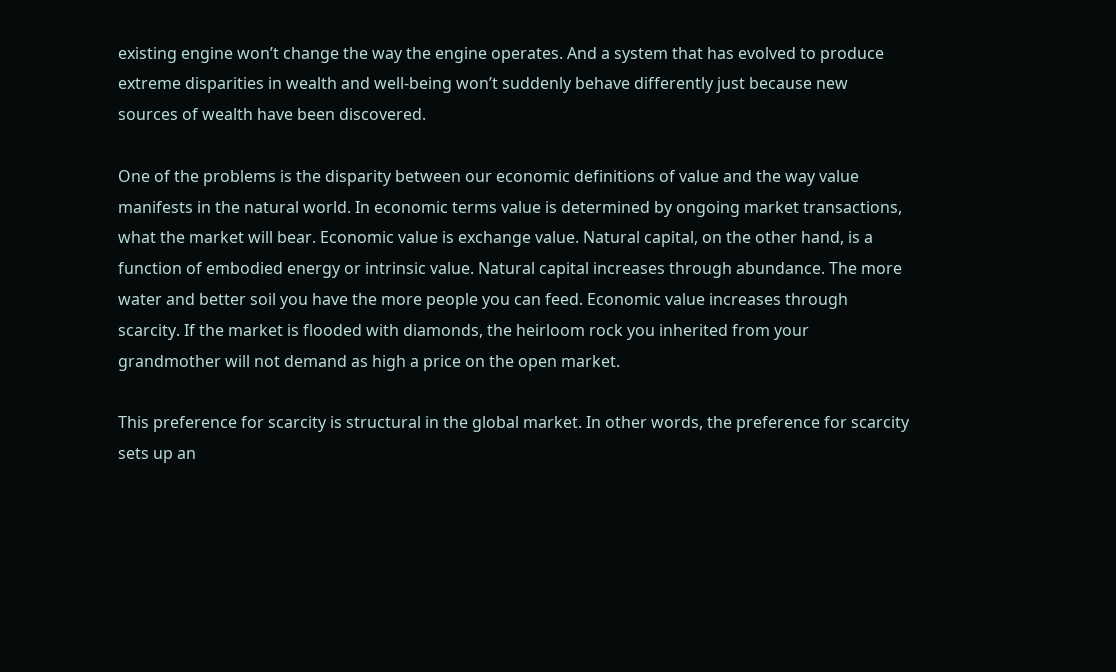existing engine won’t change the way the engine operates. And a system that has evolved to produce extreme disparities in wealth and well-being won’t suddenly behave differently just because new sources of wealth have been discovered.

One of the problems is the disparity between our economic definitions of value and the way value manifests in the natural world. In economic terms value is determined by ongoing market transactions, what the market will bear. Economic value is exchange value. Natural capital, on the other hand, is a function of embodied energy or intrinsic value. Natural capital increases through abundance. The more water and better soil you have the more people you can feed. Economic value increases through scarcity. If the market is flooded with diamonds, the heirloom rock you inherited from your grandmother will not demand as high a price on the open market.

This preference for scarcity is structural in the global market. In other words, the preference for scarcity sets up an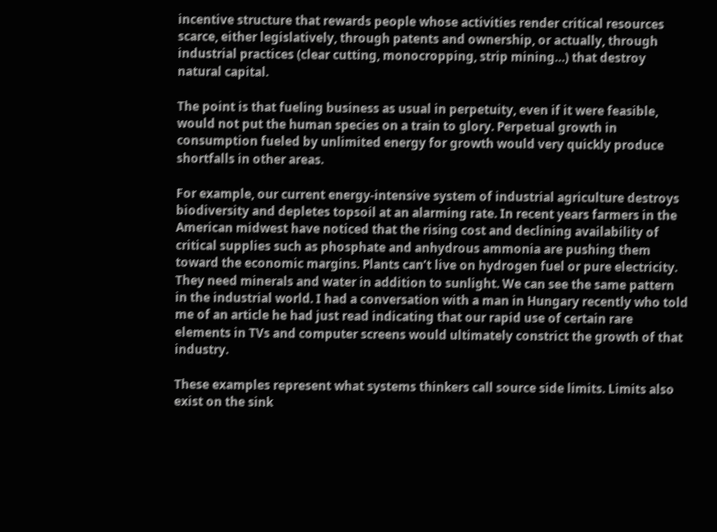incentive structure that rewards people whose activities render critical resources scarce, either legislatively, through patents and ownership, or actually, through industrial practices (clear cutting, monocropping, strip mining…) that destroy natural capital.

The point is that fueling business as usual in perpetuity, even if it were feasible, would not put the human species on a train to glory. Perpetual growth in consumption fueled by unlimited energy for growth would very quickly produce shortfalls in other areas.

For example, our current energy-intensive system of industrial agriculture destroys biodiversity and depletes topsoil at an alarming rate. In recent years farmers in the American midwest have noticed that the rising cost and declining availability of critical supplies such as phosphate and anhydrous ammonia are pushing them toward the economic margins. Plants can’t live on hydrogen fuel or pure electricity. They need minerals and water in addition to sunlight. We can see the same pattern in the industrial world. I had a conversation with a man in Hungary recently who told me of an article he had just read indicating that our rapid use of certain rare elements in TVs and computer screens would ultimately constrict the growth of that industry.

These examples represent what systems thinkers call source side limits. Limits also exist on the sink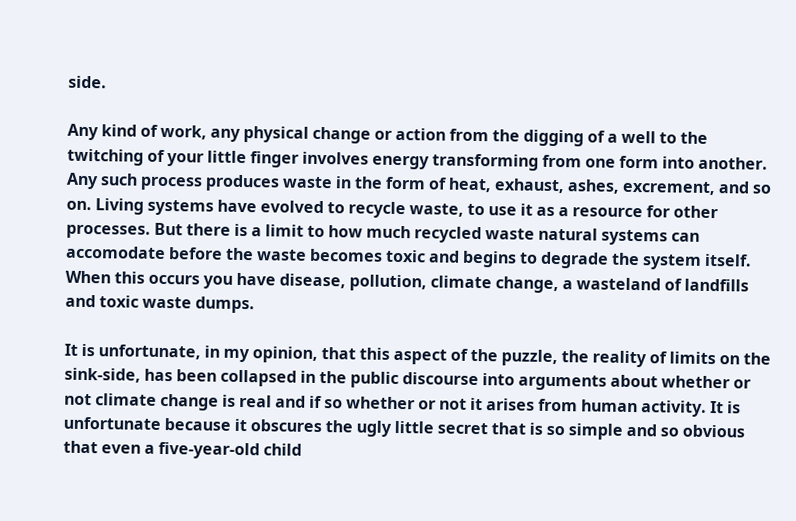side.

Any kind of work, any physical change or action from the digging of a well to the twitching of your little finger involves energy transforming from one form into another. Any such process produces waste in the form of heat, exhaust, ashes, excrement, and so on. Living systems have evolved to recycle waste, to use it as a resource for other processes. But there is a limit to how much recycled waste natural systems can accomodate before the waste becomes toxic and begins to degrade the system itself. When this occurs you have disease, pollution, climate change, a wasteland of landfills and toxic waste dumps.

It is unfortunate, in my opinion, that this aspect of the puzzle, the reality of limits on the sink-side, has been collapsed in the public discourse into arguments about whether or not climate change is real and if so whether or not it arises from human activity. It is unfortunate because it obscures the ugly little secret that is so simple and so obvious that even a five-year-old child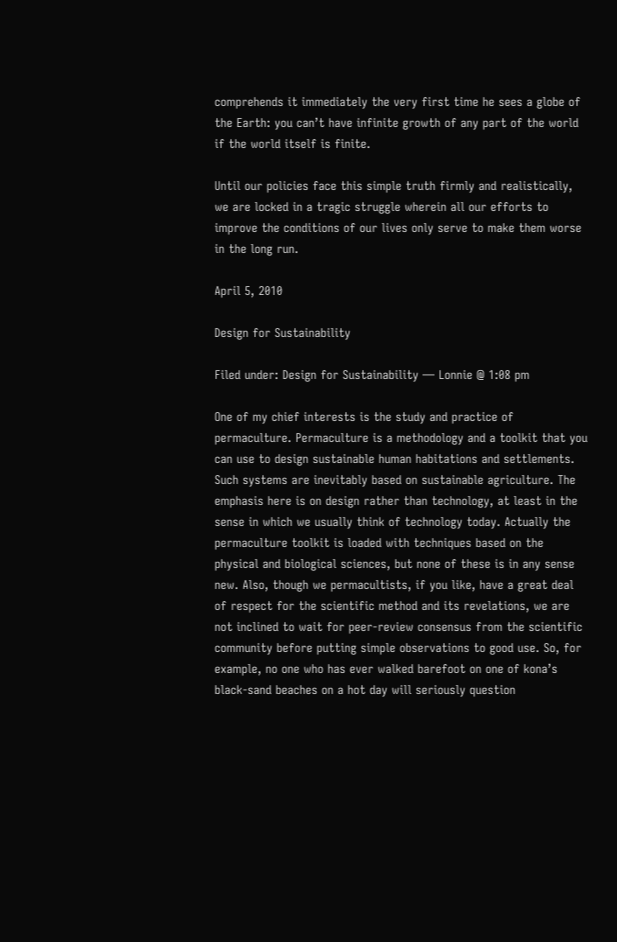comprehends it immediately the very first time he sees a globe of the Earth: you can’t have infinite growth of any part of the world if the world itself is finite.

Until our policies face this simple truth firmly and realistically, we are locked in a tragic struggle wherein all our efforts to improve the conditions of our lives only serve to make them worse in the long run.

April 5, 2010

Design for Sustainability

Filed under: Design for Sustainability — Lonnie @ 1:08 pm

One of my chief interests is the study and practice of permaculture. Permaculture is a methodology and a toolkit that you can use to design sustainable human habitations and settlements. Such systems are inevitably based on sustainable agriculture. The emphasis here is on design rather than technology, at least in the sense in which we usually think of technology today. Actually the permaculture toolkit is loaded with techniques based on the physical and biological sciences, but none of these is in any sense new. Also, though we permacultists, if you like, have a great deal of respect for the scientific method and its revelations, we are not inclined to wait for peer-review consensus from the scientific community before putting simple observations to good use. So, for example, no one who has ever walked barefoot on one of kona’s black-sand beaches on a hot day will seriously question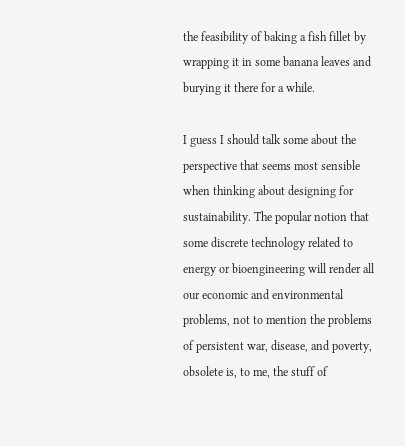the feasibility of baking a fish fillet by wrapping it in some banana leaves and burying it there for a while.

I guess I should talk some about the perspective that seems most sensible when thinking about designing for sustainability. The popular notion that some discrete technology related to energy or bioengineering will render all our economic and environmental problems, not to mention the problems of persistent war, disease, and poverty, obsolete is, to me, the stuff of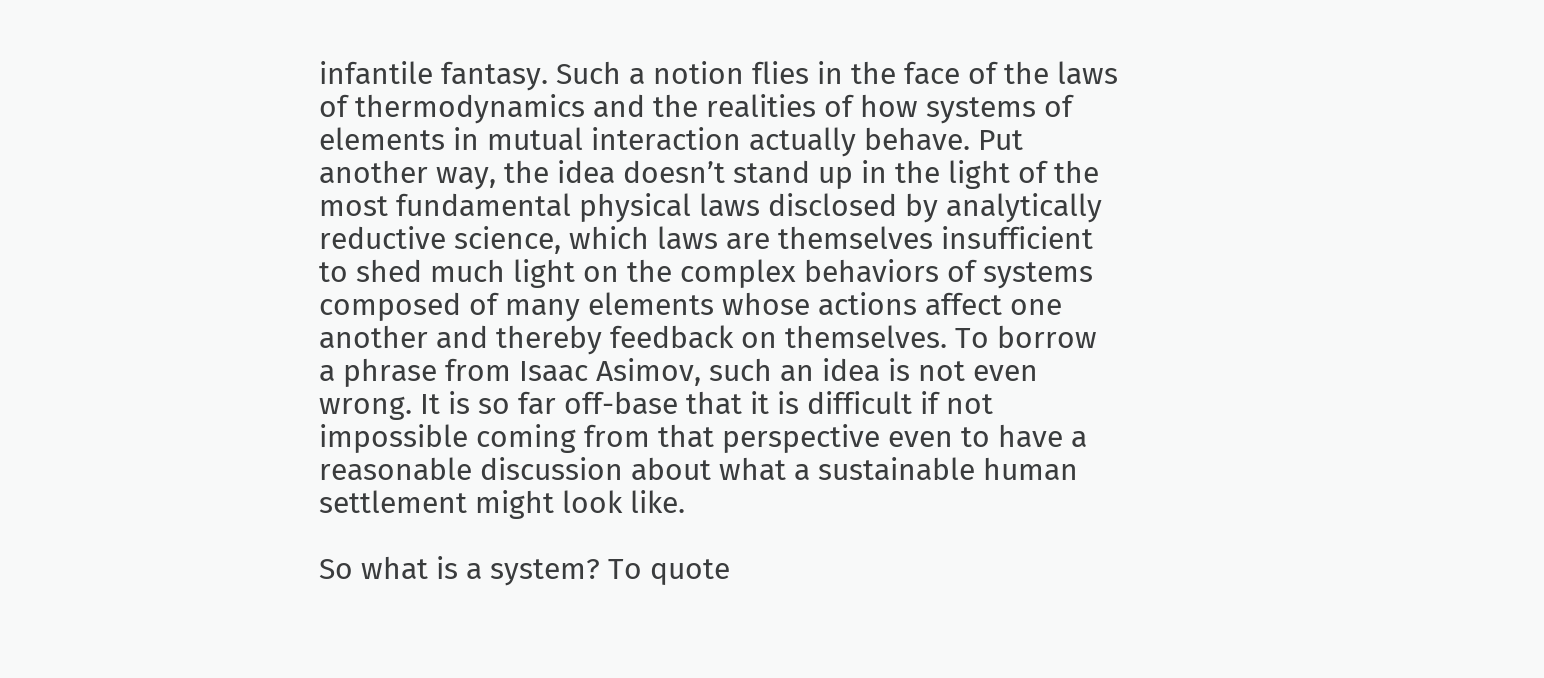infantile fantasy. Such a notion flies in the face of the laws of thermodynamics and the realities of how systems of elements in mutual interaction actually behave. Put another way, the idea doesn’t stand up in the light of the most fundamental physical laws disclosed by analytically reductive science, which laws are themselves insufficient to shed much light on the complex behaviors of systems composed of many elements whose actions affect one another and thereby feedback on themselves. To borrow a phrase from Isaac Asimov, such an idea is not even wrong. It is so far off-base that it is difficult if not impossible coming from that perspective even to have a reasonable discussion about what a sustainable human settlement might look like.

So what is a system? To quote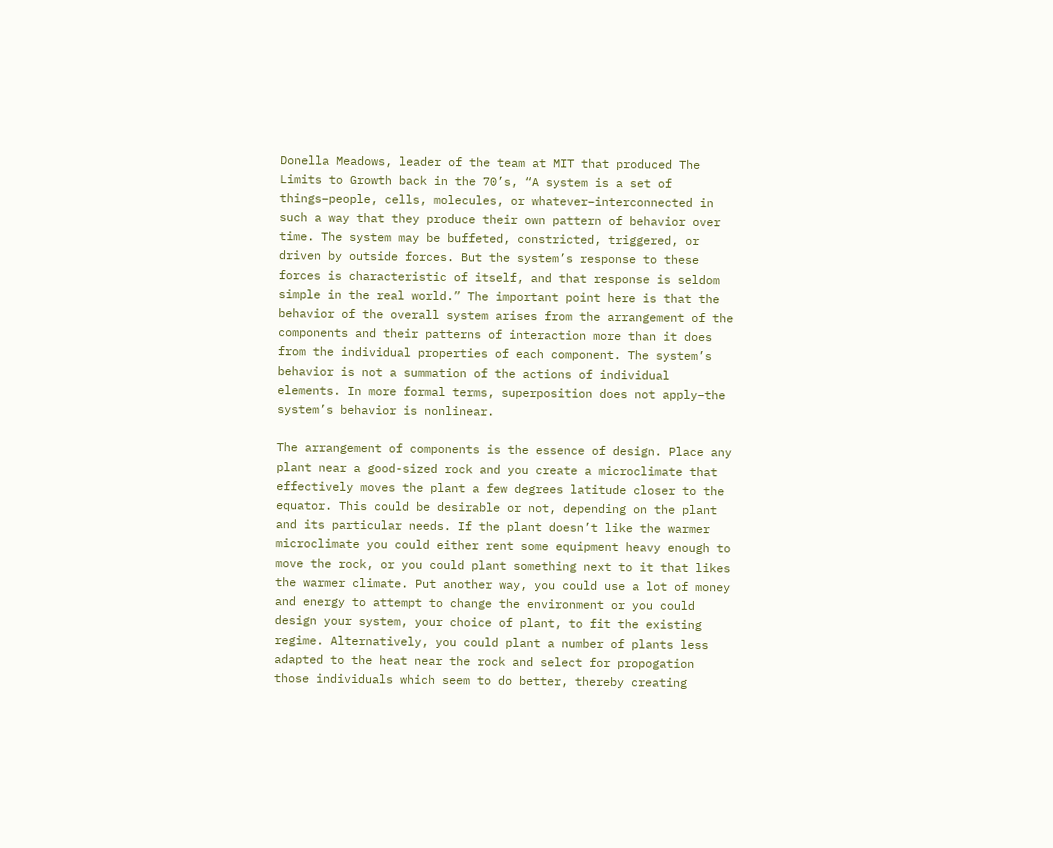Donella Meadows, leader of the team at MIT that produced The Limits to Growth back in the 70’s, “A system is a set of things–people, cells, molecules, or whatever–interconnected in such a way that they produce their own pattern of behavior over time. The system may be buffeted, constricted, triggered, or driven by outside forces. But the system’s response to these forces is characteristic of itself, and that response is seldom simple in the real world.” The important point here is that the behavior of the overall system arises from the arrangement of the components and their patterns of interaction more than it does from the individual properties of each component. The system’s behavior is not a summation of the actions of individual elements. In more formal terms, superposition does not apply–the system’s behavior is nonlinear.

The arrangement of components is the essence of design. Place any plant near a good-sized rock and you create a microclimate that effectively moves the plant a few degrees latitude closer to the equator. This could be desirable or not, depending on the plant and its particular needs. If the plant doesn’t like the warmer microclimate you could either rent some equipment heavy enough to move the rock, or you could plant something next to it that likes the warmer climate. Put another way, you could use a lot of money and energy to attempt to change the environment or you could design your system, your choice of plant, to fit the existing regime. Alternatively, you could plant a number of plants less adapted to the heat near the rock and select for propogation those individuals which seem to do better, thereby creating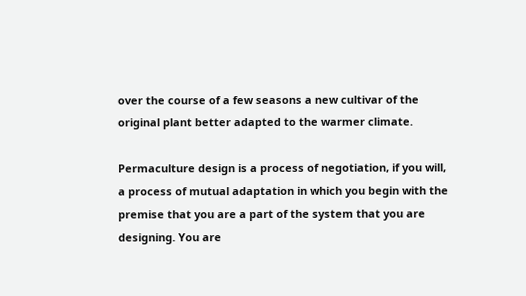over the course of a few seasons a new cultivar of the original plant better adapted to the warmer climate.

Permaculture design is a process of negotiation, if you will, a process of mutual adaptation in which you begin with the premise that you are a part of the system that you are designing. You are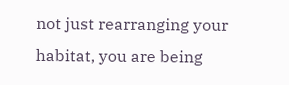not just rearranging your habitat, you are being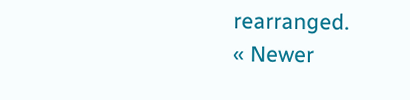rearranged.
« Newer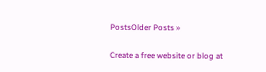PostsOlder Posts »

Create a free website or blog at